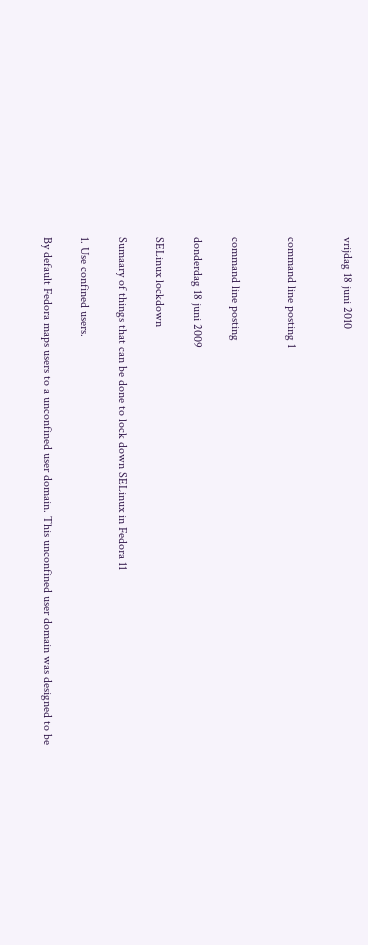vrijdag 18 juni 2010


command line posting 1


command line posting

donderdag 18 juni 2009

SELinux lockdown

Sumaary of things that can be done to lock down SELinux in Fedora 11

1. Use confined users.

By default Fedora maps users to a unconfined user domain. This unconfined user domain was designed to be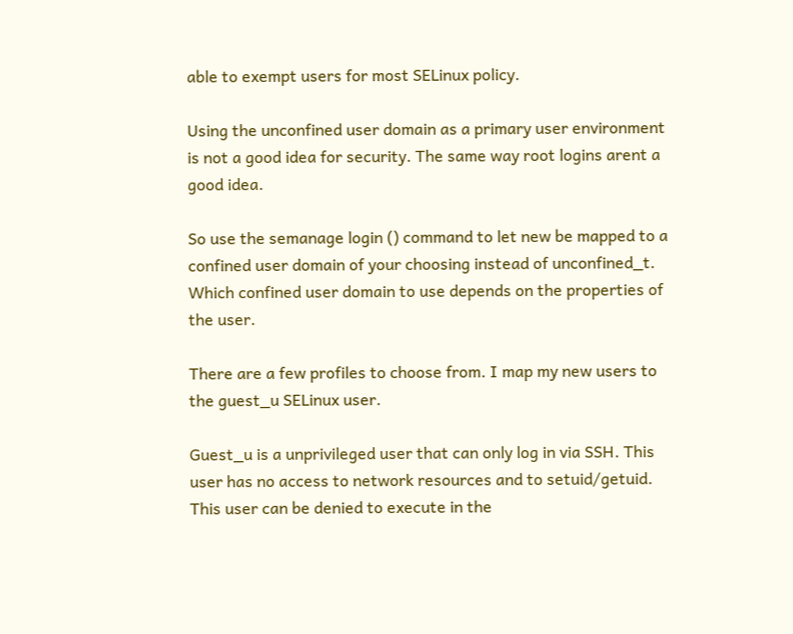able to exempt users for most SELinux policy.

Using the unconfined user domain as a primary user environment is not a good idea for security. The same way root logins arent a good idea.

So use the semanage login () command to let new be mapped to a confined user domain of your choosing instead of unconfined_t. Which confined user domain to use depends on the properties of the user.

There are a few profiles to choose from. I map my new users to the guest_u SELinux user.

Guest_u is a unprivileged user that can only log in via SSH. This user has no access to network resources and to setuid/getuid. This user can be denied to execute in the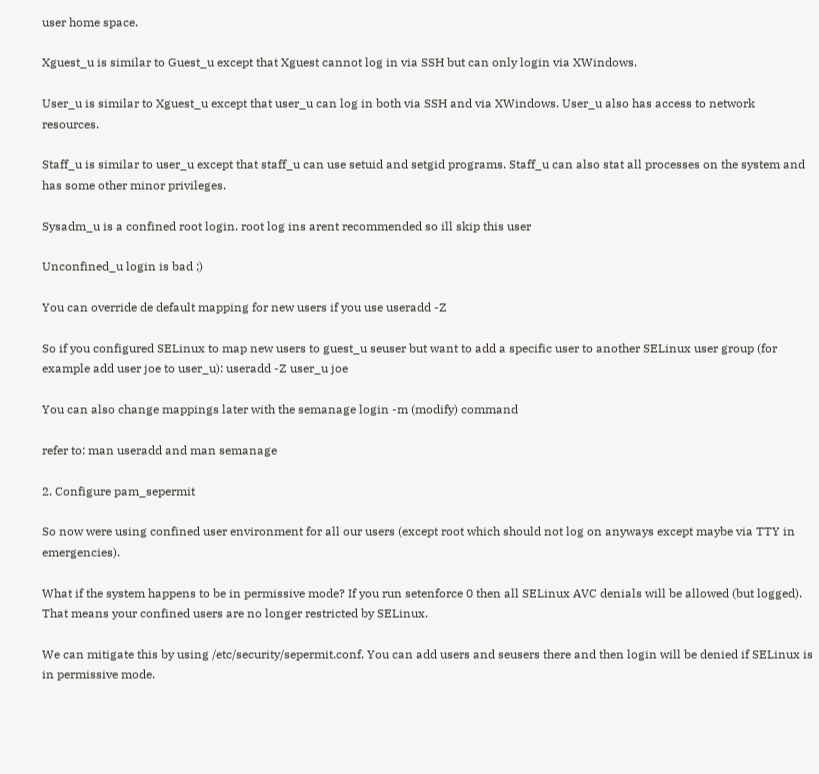user home space.

Xguest_u is similar to Guest_u except that Xguest cannot log in via SSH but can only login via XWindows.

User_u is similar to Xguest_u except that user_u can log in both via SSH and via XWindows. User_u also has access to network resources.

Staff_u is similar to user_u except that staff_u can use setuid and setgid programs. Staff_u can also stat all processes on the system and has some other minor privileges.

Sysadm_u is a confined root login. root log ins arent recommended so ill skip this user

Unconfined_u login is bad ;)

You can override de default mapping for new users if you use useradd -Z

So if you configured SELinux to map new users to guest_u seuser but want to add a specific user to another SELinux user group (for example add user joe to user_u): useradd -Z user_u joe

You can also change mappings later with the semanage login -m (modify) command

refer to: man useradd and man semanage

2. Configure pam_sepermit

So now were using confined user environment for all our users (except root which should not log on anyways except maybe via TTY in emergencies).

What if the system happens to be in permissive mode? If you run setenforce 0 then all SELinux AVC denials will be allowed (but logged). That means your confined users are no longer restricted by SELinux.

We can mitigate this by using /etc/security/sepermit.conf. You can add users and seusers there and then login will be denied if SELinux is in permissive mode.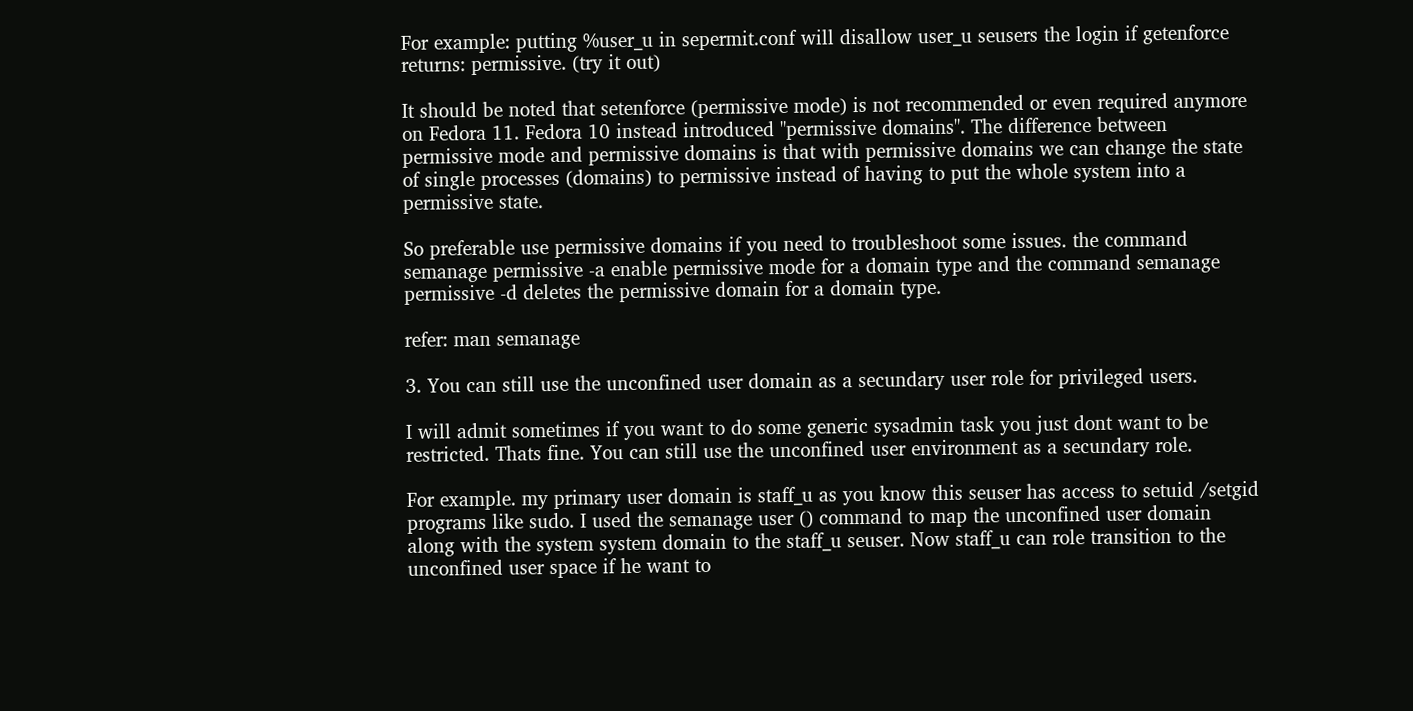For example: putting %user_u in sepermit.conf will disallow user_u seusers the login if getenforce returns: permissive. (try it out)

It should be noted that setenforce (permissive mode) is not recommended or even required anymore on Fedora 11. Fedora 10 instead introduced "permissive domains". The difference between permissive mode and permissive domains is that with permissive domains we can change the state of single processes (domains) to permissive instead of having to put the whole system into a permissive state.

So preferable use permissive domains if you need to troubleshoot some issues. the command semanage permissive -a enable permissive mode for a domain type and the command semanage permissive -d deletes the permissive domain for a domain type.

refer: man semanage

3. You can still use the unconfined user domain as a secundary user role for privileged users.

I will admit sometimes if you want to do some generic sysadmin task you just dont want to be restricted. Thats fine. You can still use the unconfined user environment as a secundary role.

For example. my primary user domain is staff_u as you know this seuser has access to setuid /setgid programs like sudo. I used the semanage user () command to map the unconfined user domain along with the system system domain to the staff_u seuser. Now staff_u can role transition to the unconfined user space if he want to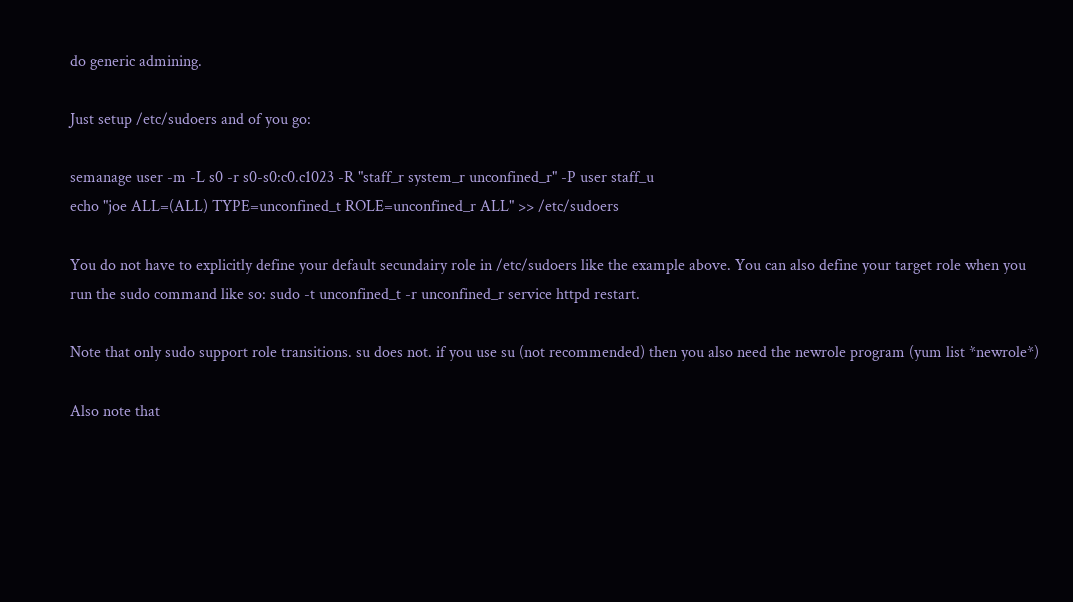do generic admining.

Just setup /etc/sudoers and of you go:

semanage user -m -L s0 -r s0-s0:c0.c1023 -R "staff_r system_r unconfined_r" -P user staff_u
echo "joe ALL=(ALL) TYPE=unconfined_t ROLE=unconfined_r ALL" >> /etc/sudoers

You do not have to explicitly define your default secundairy role in /etc/sudoers like the example above. You can also define your target role when you run the sudo command like so: sudo -t unconfined_t -r unconfined_r service httpd restart.

Note that only sudo support role transitions. su does not. if you use su (not recommended) then you also need the newrole program (yum list *newrole*)

Also note that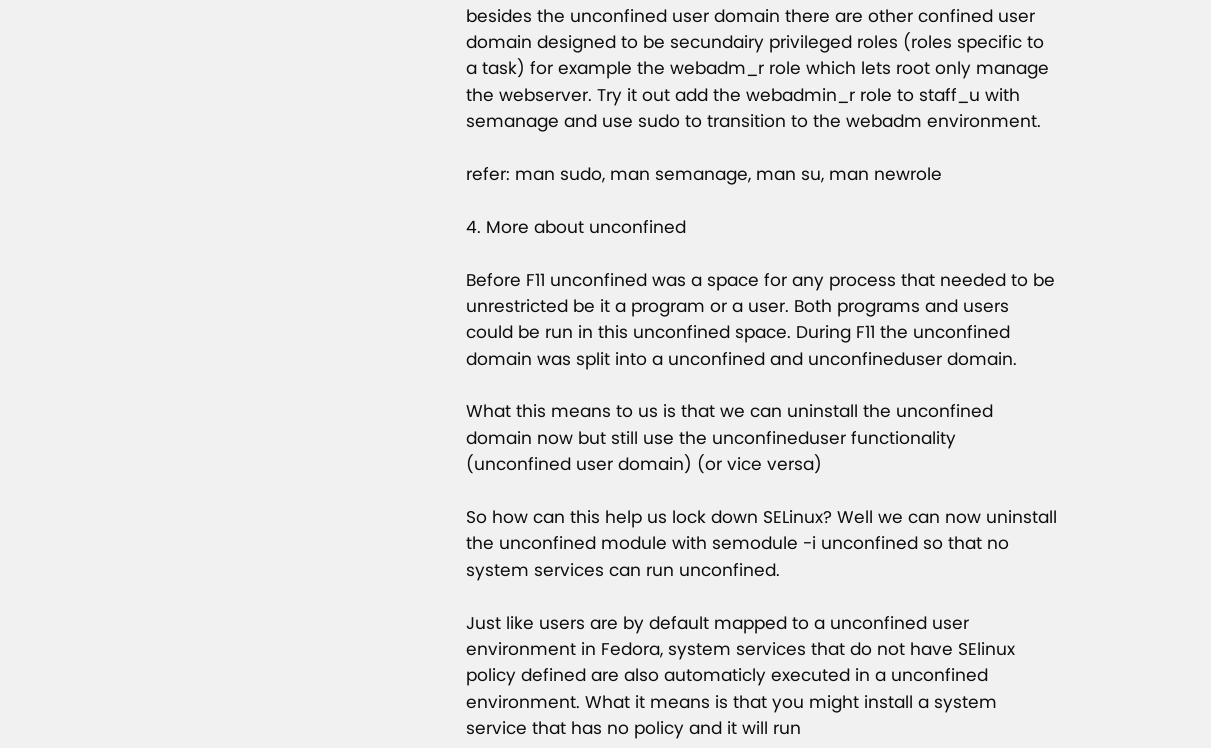besides the unconfined user domain there are other confined user domain designed to be secundairy privileged roles (roles specific to a task) for example the webadm_r role which lets root only manage the webserver. Try it out add the webadmin_r role to staff_u with semanage and use sudo to transition to the webadm environment.

refer: man sudo, man semanage, man su, man newrole

4. More about unconfined

Before F11 unconfined was a space for any process that needed to be unrestricted be it a program or a user. Both programs and users could be run in this unconfined space. During F11 the unconfined domain was split into a unconfined and unconfineduser domain.

What this means to us is that we can uninstall the unconfined domain now but still use the unconfineduser functionality (unconfined user domain) (or vice versa)

So how can this help us lock down SELinux? Well we can now uninstall the unconfined module with semodule -i unconfined so that no system services can run unconfined.

Just like users are by default mapped to a unconfined user environment in Fedora, system services that do not have SElinux policy defined are also automaticly executed in a unconfined environment. What it means is that you might install a system service that has no policy and it will run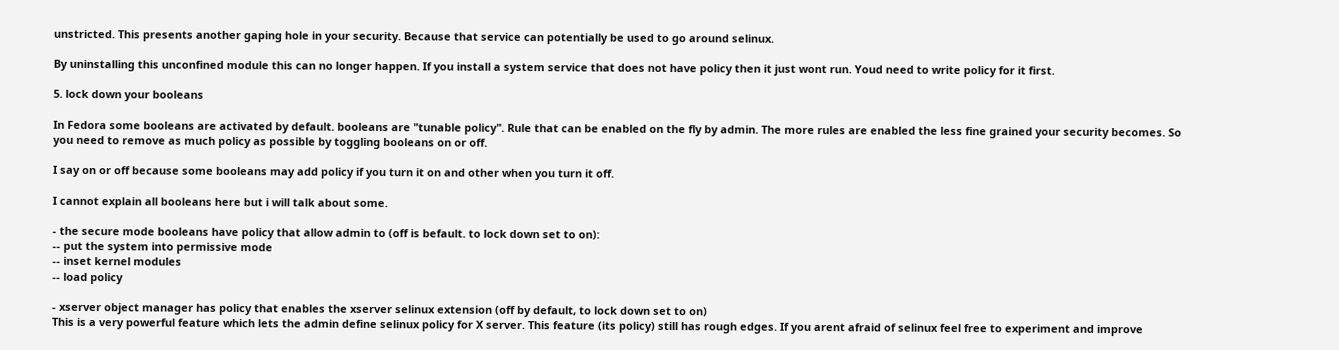unstricted. This presents another gaping hole in your security. Because that service can potentially be used to go around selinux.

By uninstalling this unconfined module this can no longer happen. If you install a system service that does not have policy then it just wont run. Youd need to write policy for it first.

5. lock down your booleans

In Fedora some booleans are activated by default. booleans are "tunable policy". Rule that can be enabled on the fly by admin. The more rules are enabled the less fine grained your security becomes. So you need to remove as much policy as possible by toggling booleans on or off.

I say on or off because some booleans may add policy if you turn it on and other when you turn it off.

I cannot explain all booleans here but i will talk about some.

- the secure mode booleans have policy that allow admin to (off is befault. to lock down set to on):
-- put the system into permissive mode
-- inset kernel modules
-- load policy

- xserver object manager has policy that enables the xserver selinux extension (off by default, to lock down set to on)
This is a very powerful feature which lets the admin define selinux policy for X server. This feature (its policy) still has rough edges. If you arent afraid of selinux feel free to experiment and improve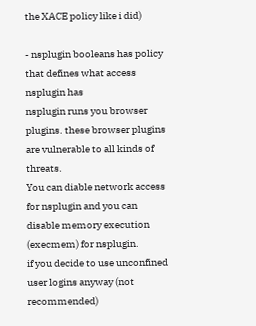the XACE policy like i did)

- nsplugin booleans has policy that defines what access nsplugin has
nsplugin runs you browser plugins. these browser plugins are vulnerable to all kinds of threats.
You can diable network access for nsplugin and you can disable memory execution (execmem) for nsplugin.
if you decide to use unconfined user logins anyway (not recommended)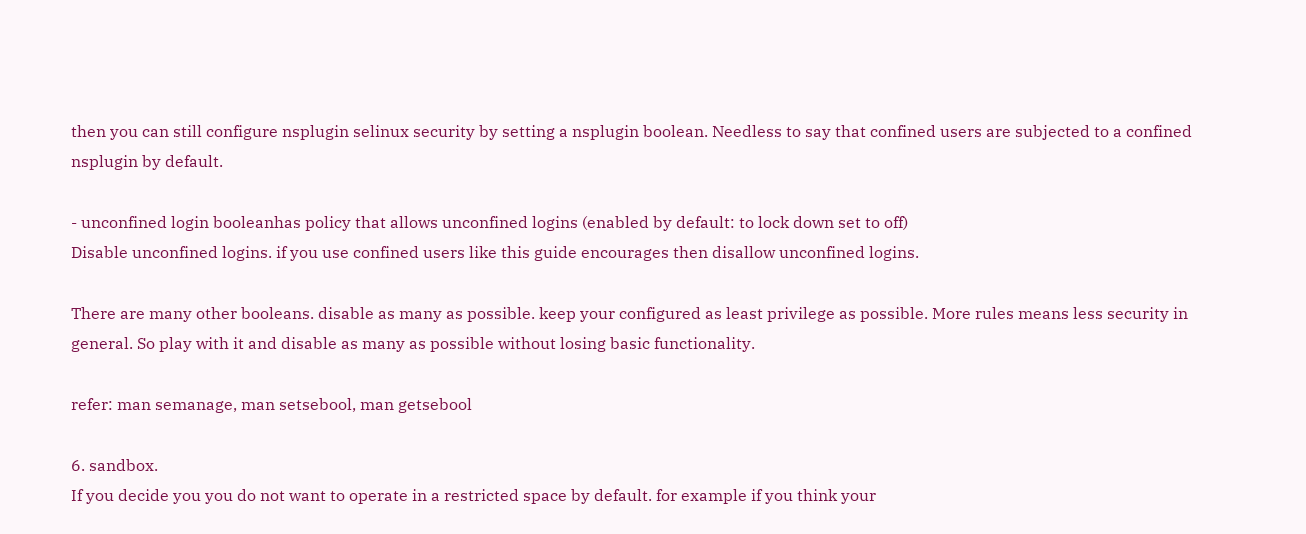then you can still configure nsplugin selinux security by setting a nsplugin boolean. Needless to say that confined users are subjected to a confined nsplugin by default.

- unconfined login booleanhas policy that allows unconfined logins (enabled by default: to lock down set to off)
Disable unconfined logins. if you use confined users like this guide encourages then disallow unconfined logins.

There are many other booleans. disable as many as possible. keep your configured as least privilege as possible. More rules means less security in general. So play with it and disable as many as possible without losing basic functionality.

refer: man semanage, man setsebool, man getsebool

6. sandbox.
If you decide you you do not want to operate in a restricted space by default. for example if you think your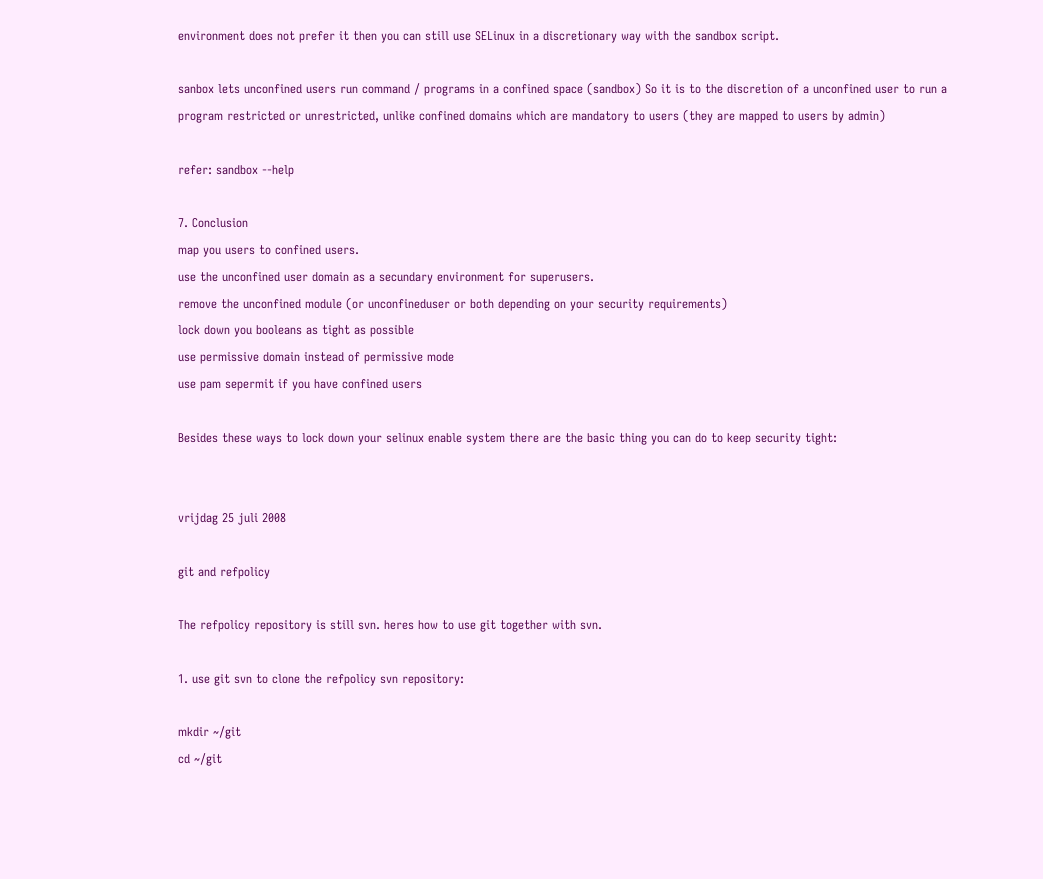environment does not prefer it then you can still use SELinux in a discretionary way with the sandbox script.

sanbox lets unconfined users run command / programs in a confined space (sandbox) So it is to the discretion of a unconfined user to run a program restricted or unrestricted, unlike confined domains which are mandatory to users (they are mapped to users by admin)

refer: sandbox --help

7. Conclusion
map you users to confined users.
use the unconfined user domain as a secundary environment for superusers.
remove the unconfined module (or unconfineduser or both depending on your security requirements)
lock down you booleans as tight as possible
use permissive domain instead of permissive mode
use pam sepermit if you have confined users

Besides these ways to lock down your selinux enable system there are the basic thing you can do to keep security tight:


vrijdag 25 juli 2008

git and refpolicy

The refpolicy repository is still svn. heres how to use git together with svn.

1. use git svn to clone the refpolicy svn repository:

mkdir ~/git
cd ~/git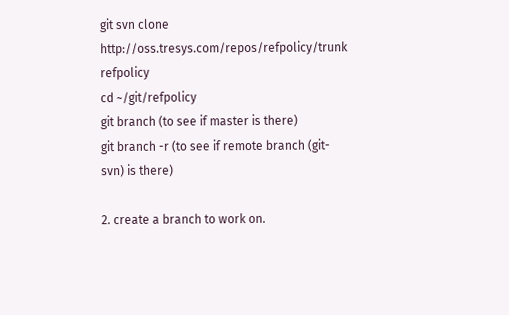git svn clone http://oss.tresys.com/repos/refpolicy/trunk refpolicy
cd ~/git/refpolicy
git branch (to see if master is there)
git branch -r (to see if remote branch (git-svn) is there)

2. create a branch to work on.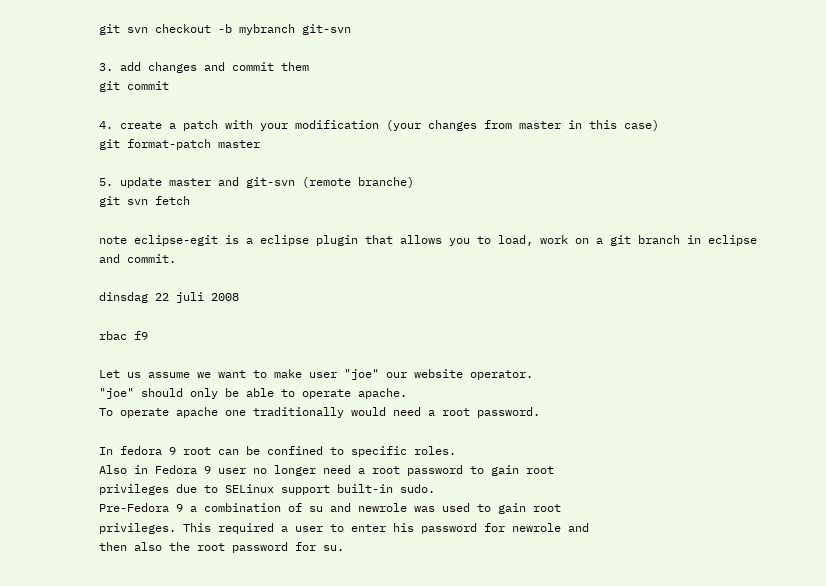git svn checkout -b mybranch git-svn

3. add changes and commit them
git commit

4. create a patch with your modification (your changes from master in this case)
git format-patch master

5. update master and git-svn (remote branche)
git svn fetch

note eclipse-egit is a eclipse plugin that allows you to load, work on a git branch in eclipse and commit.

dinsdag 22 juli 2008

rbac f9

Let us assume we want to make user "joe" our website operator.
"joe" should only be able to operate apache.
To operate apache one traditionally would need a root password.

In fedora 9 root can be confined to specific roles.
Also in Fedora 9 user no longer need a root password to gain root
privileges due to SELinux support built-in sudo.
Pre-Fedora 9 a combination of su and newrole was used to gain root
privileges. This required a user to enter his password for newrole and
then also the root password for su.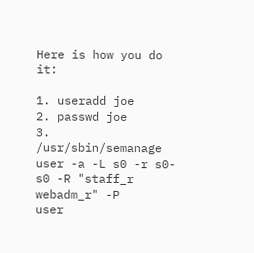Here is how you do it:

1. useradd joe
2. passwd joe
3. /usr/sbin/semanage user -a -L s0 -r s0-s0 -R "staff_r webadm_r" -P
user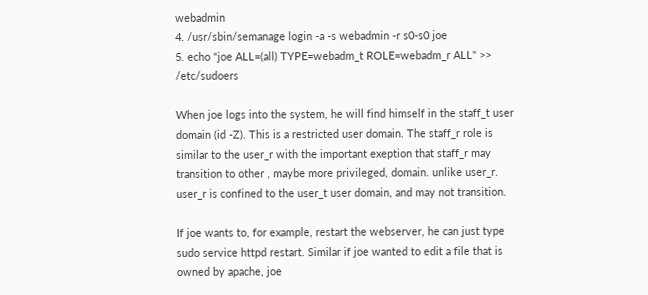webadmin
4. /usr/sbin/semanage login -a -s webadmin -r s0-s0 joe
5. echo "joe ALL=(all) TYPE=webadm_t ROLE=webadm_r ALL" >> /etc/sudoers

When joe logs into the system, he will find himself in the staff_t user
domain (id -Z). This is a restricted user domain. The staff_r role is
similar to the user_r with the important exeption that staff_r may
transition to other , maybe more privileged, domain. unlike user_r.
user_r is confined to the user_t user domain, and may not transition.

If joe wants to, for example, restart the webserver, he can just type
sudo service httpd restart. Similar if joe wanted to edit a file that is
owned by apache, joe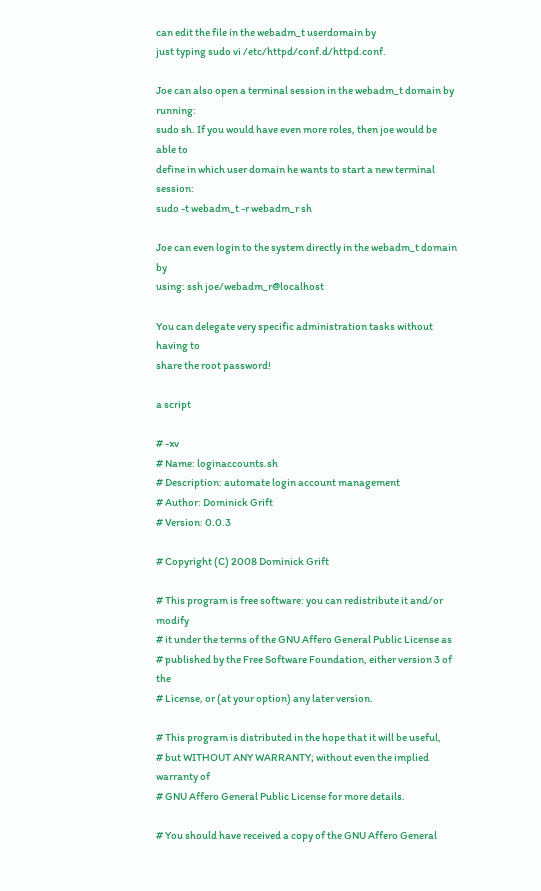can edit the file in the webadm_t userdomain by
just typing sudo vi /etc/httpd/conf.d/httpd.conf.

Joe can also open a terminal session in the webadm_t domain by running:
sudo sh. If you would have even more roles, then joe would be able to
define in which user domain he wants to start a new terminal session:
sudo -t webadm_t -r webadm_r sh

Joe can even login to the system directly in the webadm_t domain by
using: ssh joe/webadm_r@localhost

You can delegate very specific administration tasks without having to
share the root password!

a script

# -xv
# Name: loginaccounts.sh
# Description: automate login account management
# Author: Dominick Grift
# Version: 0.0.3

# Copyright (C) 2008 Dominick Grift

# This program is free software: you can redistribute it and/or modify
# it under the terms of the GNU Affero General Public License as
# published by the Free Software Foundation, either version 3 of the
# License, or (at your option) any later version.

# This program is distributed in the hope that it will be useful,
# but WITHOUT ANY WARRANTY; without even the implied warranty of
# GNU Affero General Public License for more details.

# You should have received a copy of the GNU Affero General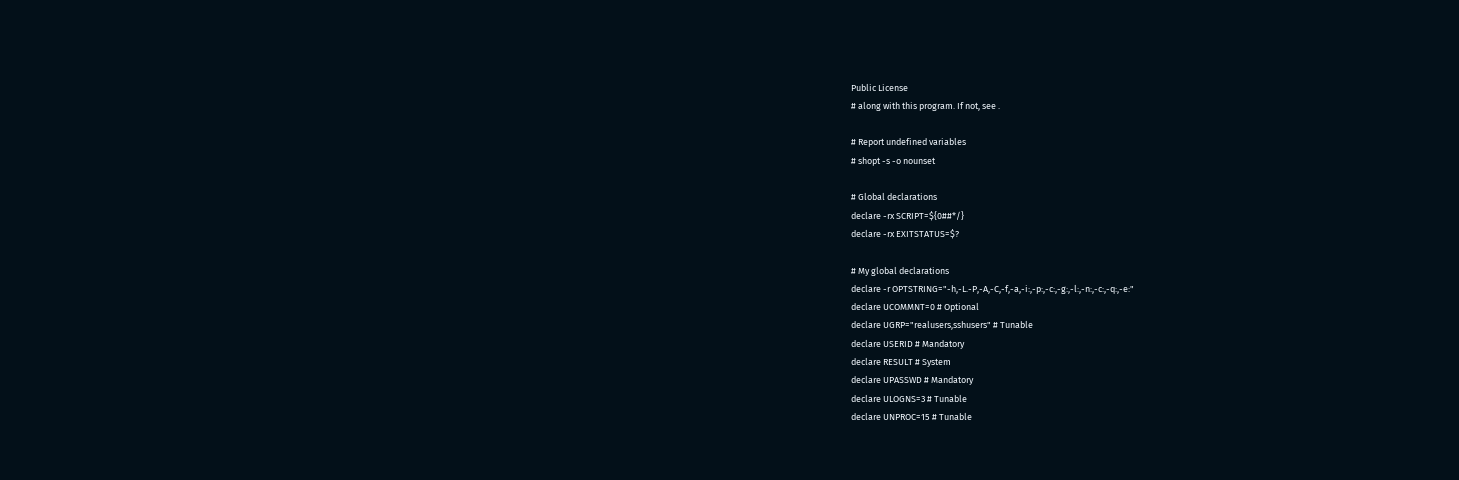Public License
# along with this program. If not, see .

# Report undefined variables
# shopt -s -o nounset

# Global declarations
declare -rx SCRIPT=${0##*/}
declare -rx EXITSTATUS=$?

# My global declarations
declare -r OPTSTRING="-h,-L.-P,-A,-C,-f,-a,-i:,-p:,-c:,-g:,-l:,-n:,-c:,-q:,-e:"
declare UCOMMNT=0 # Optional
declare UGRP="realusers,sshusers" # Tunable
declare USERID # Mandatory
declare RESULT # System
declare UPASSWD # Mandatory
declare ULOGNS=3 # Tunable
declare UNPROC=15 # Tunable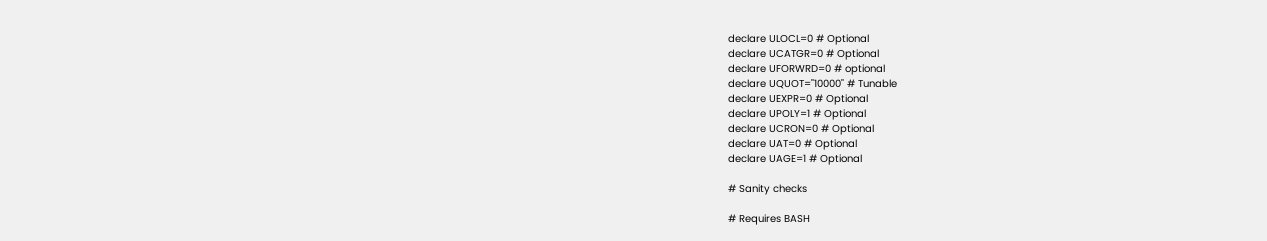declare ULOCL=0 # Optional
declare UCATGR=0 # Optional
declare UFORWRD=0 # optional
declare UQUOT="10000" # Tunable
declare UEXPR=0 # Optional
declare UPOLY=1 # Optional
declare UCRON=0 # Optional
declare UAT=0 # Optional
declare UAGE=1 # Optional

# Sanity checks

# Requires BASH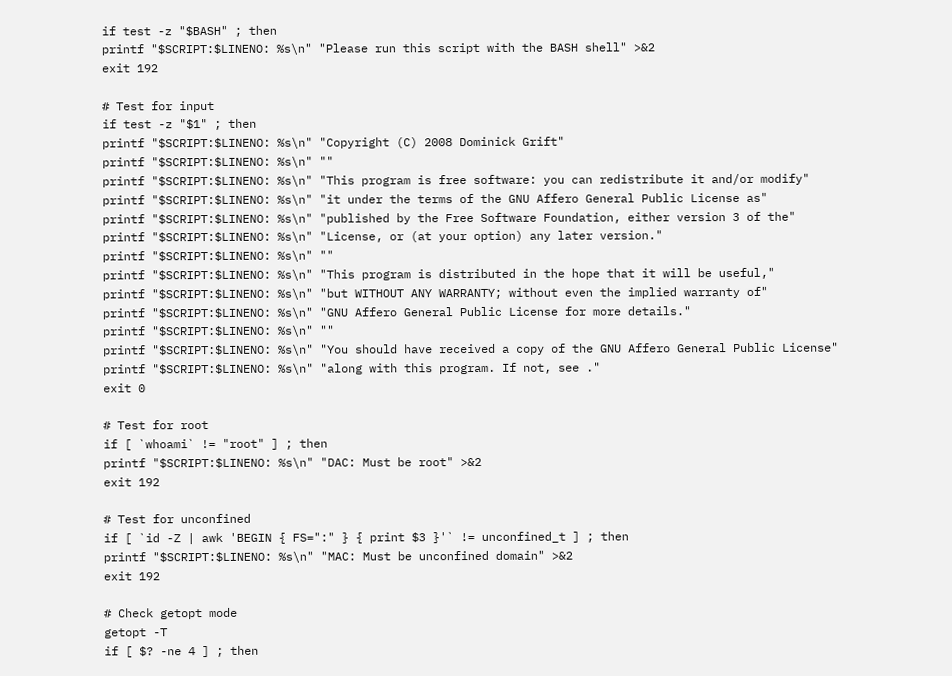if test -z "$BASH" ; then
printf "$SCRIPT:$LINENO: %s\n" "Please run this script with the BASH shell" >&2
exit 192

# Test for input
if test -z "$1" ; then
printf "$SCRIPT:$LINENO: %s\n" "Copyright (C) 2008 Dominick Grift"
printf "$SCRIPT:$LINENO: %s\n" ""
printf "$SCRIPT:$LINENO: %s\n" "This program is free software: you can redistribute it and/or modify"
printf "$SCRIPT:$LINENO: %s\n" "it under the terms of the GNU Affero General Public License as"
printf "$SCRIPT:$LINENO: %s\n" "published by the Free Software Foundation, either version 3 of the"
printf "$SCRIPT:$LINENO: %s\n" "License, or (at your option) any later version."
printf "$SCRIPT:$LINENO: %s\n" ""
printf "$SCRIPT:$LINENO: %s\n" "This program is distributed in the hope that it will be useful,"
printf "$SCRIPT:$LINENO: %s\n" "but WITHOUT ANY WARRANTY; without even the implied warranty of"
printf "$SCRIPT:$LINENO: %s\n" "GNU Affero General Public License for more details."
printf "$SCRIPT:$LINENO: %s\n" ""
printf "$SCRIPT:$LINENO: %s\n" "You should have received a copy of the GNU Affero General Public License"
printf "$SCRIPT:$LINENO: %s\n" "along with this program. If not, see ."
exit 0

# Test for root
if [ `whoami` != "root" ] ; then
printf "$SCRIPT:$LINENO: %s\n" "DAC: Must be root" >&2
exit 192

# Test for unconfined
if [ `id -Z | awk 'BEGIN { FS=":" } { print $3 }'` != unconfined_t ] ; then
printf "$SCRIPT:$LINENO: %s\n" "MAC: Must be unconfined domain" >&2
exit 192

# Check getopt mode
getopt -T
if [ $? -ne 4 ] ; then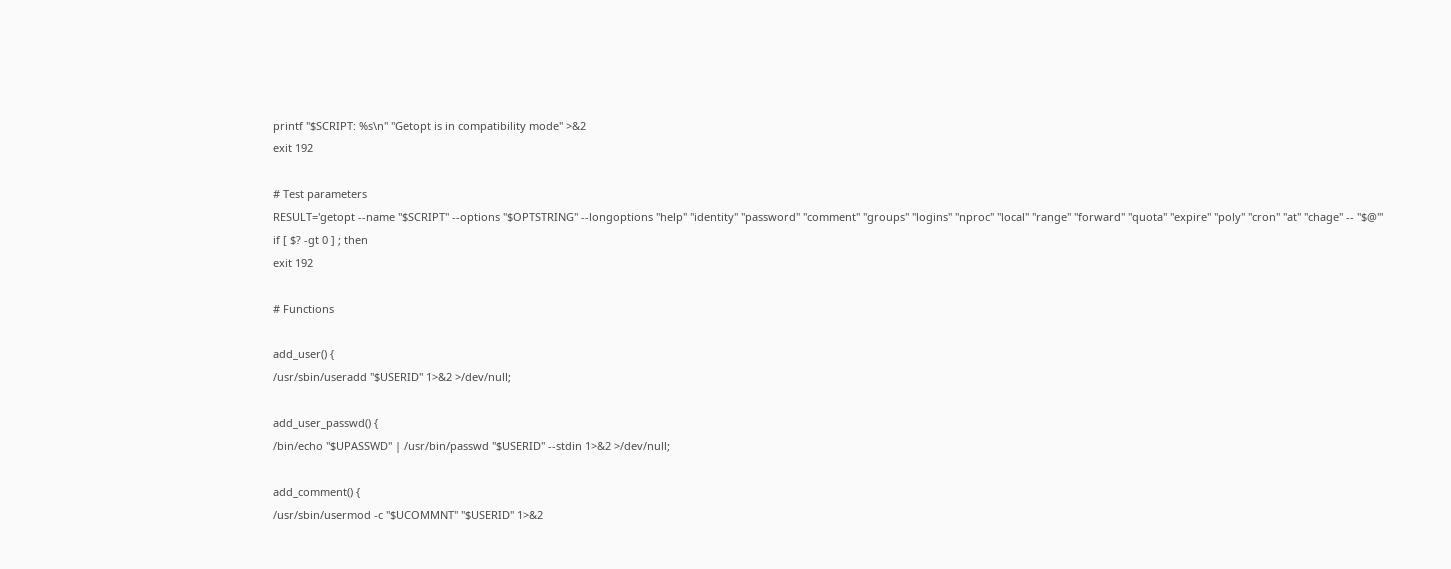printf "$SCRIPT: %s\n" "Getopt is in compatibility mode" >&2
exit 192

# Test parameters
RESULT='getopt --name "$SCRIPT" --options "$OPTSTRING" --longoptions "help" "identity" "password" "comment" "groups" "logins" "nproc" "local" "range" "forward" "quota" "expire" "poly" "cron" "at" "chage" -- "$@"'
if [ $? -gt 0 ] ; then
exit 192

# Functions

add_user() {
/usr/sbin/useradd "$USERID" 1>&2 >/dev/null;

add_user_passwd() {
/bin/echo "$UPASSWD" | /usr/bin/passwd "$USERID" --stdin 1>&2 >/dev/null;

add_comment() {
/usr/sbin/usermod -c "$UCOMMNT" "$USERID" 1>&2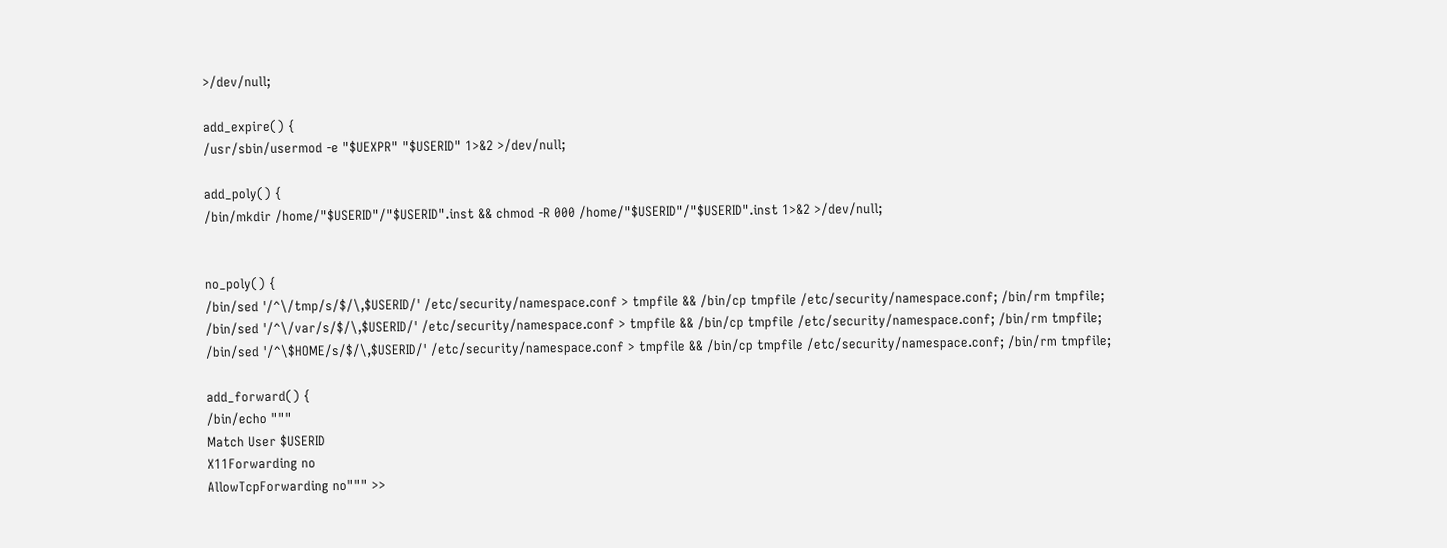>/dev/null;

add_expire() {
/usr/sbin/usermod -e "$UEXPR" "$USERID" 1>&2 >/dev/null;

add_poly() {
/bin/mkdir /home/"$USERID"/"$USERID".inst && chmod -R 000 /home/"$USERID"/"$USERID".inst 1>&2 >/dev/null;


no_poly() {
/bin/sed '/^\/tmp/s/$/\,$USERID/' /etc/security/namespace.conf > tmpfile && /bin/cp tmpfile /etc/security/namespace.conf; /bin/rm tmpfile;
/bin/sed '/^\/var/s/$/\,$USERID/' /etc/security/namespace.conf > tmpfile && /bin/cp tmpfile /etc/security/namespace.conf; /bin/rm tmpfile;
/bin/sed '/^\$HOME/s/$/\,$USERID/' /etc/security/namespace.conf > tmpfile && /bin/cp tmpfile /etc/security/namespace.conf; /bin/rm tmpfile;

add_forward() {
/bin/echo """
Match User $USERID
X11Forwarding no
AllowTcpForwarding no""" >>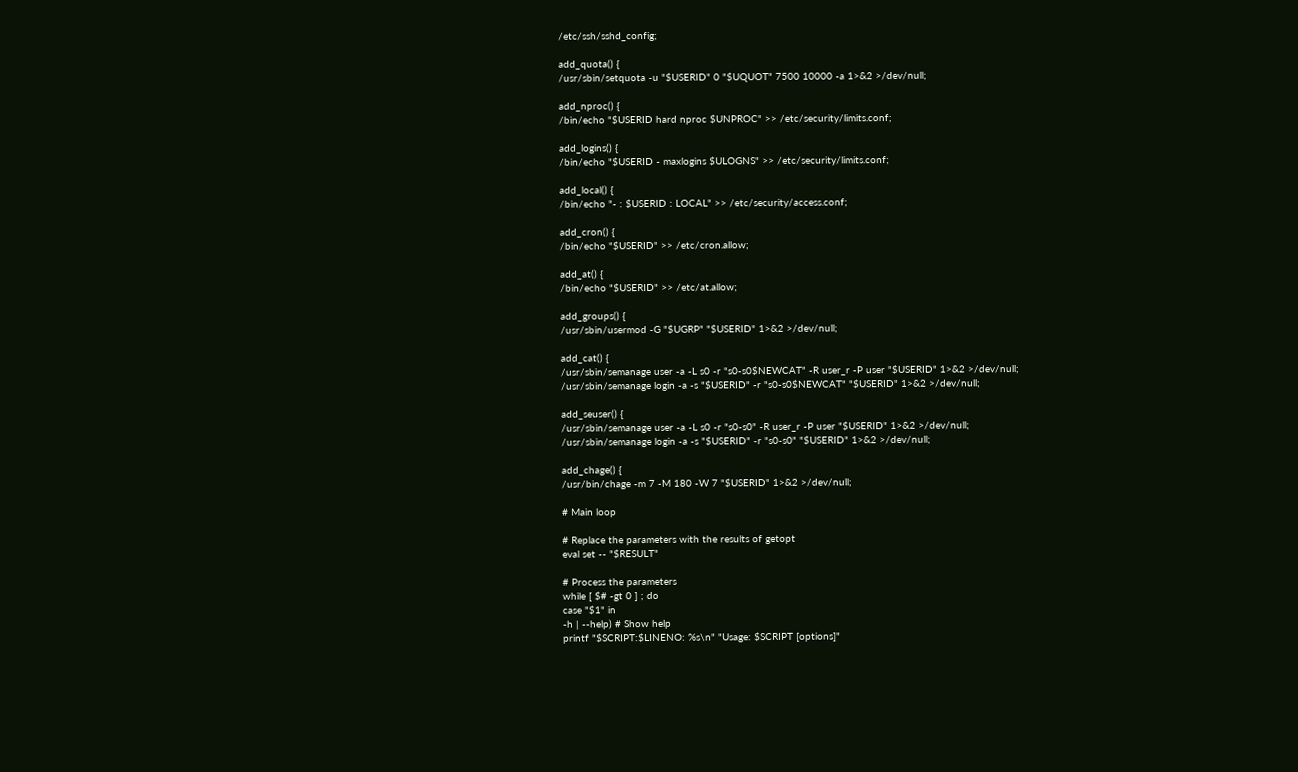/etc/ssh/sshd_config;

add_quota() {
/usr/sbin/setquota -u "$USERID" 0 "$UQUOT" 7500 10000 -a 1>&2 >/dev/null;

add_nproc() {
/bin/echo "$USERID hard nproc $UNPROC" >> /etc/security/limits.conf;

add_logins() {
/bin/echo "$USERID - maxlogins $ULOGNS" >> /etc/security/limits.conf;

add_local() {
/bin/echo "- : $USERID : LOCAL" >> /etc/security/access.conf;

add_cron() {
/bin/echo "$USERID" >> /etc/cron.allow;

add_at() {
/bin/echo "$USERID" >> /etc/at.allow;

add_groups() {
/usr/sbin/usermod -G "$UGRP" "$USERID" 1>&2 >/dev/null;

add_cat() {
/usr/sbin/semanage user -a -L s0 -r "s0-s0$NEWCAT" -R user_r -P user "$USERID" 1>&2 >/dev/null;
/usr/sbin/semanage login -a -s "$USERID" -r "s0-s0$NEWCAT" "$USERID" 1>&2 >/dev/null;

add_seuser() {
/usr/sbin/semanage user -a -L s0 -r "s0-s0" -R user_r -P user "$USERID" 1>&2 >/dev/null;
/usr/sbin/semanage login -a -s "$USERID" -r "s0-s0" "$USERID" 1>&2 >/dev/null;

add_chage() {
/usr/bin/chage -m 7 -M 180 -W 7 "$USERID" 1>&2 >/dev/null;

# Main loop

# Replace the parameters with the results of getopt
eval set -- "$RESULT"

# Process the parameters
while [ $# -gt 0 ] ; do
case "$1" in
-h | --help) # Show help
printf "$SCRIPT:$LINENO: %s\n" "Usage: $SCRIPT [options]"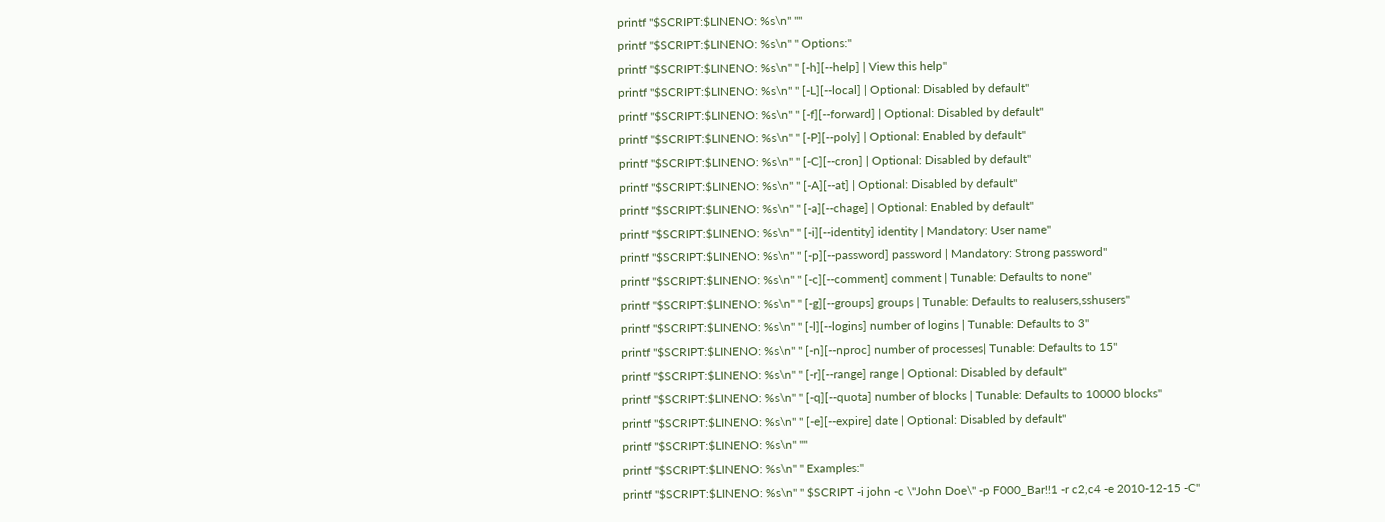printf "$SCRIPT:$LINENO: %s\n" ""
printf "$SCRIPT:$LINENO: %s\n" " Options:"
printf "$SCRIPT:$LINENO: %s\n" " [-h][--help] | View this help"
printf "$SCRIPT:$LINENO: %s\n" " [-L][--local] | Optional: Disabled by default"
printf "$SCRIPT:$LINENO: %s\n" " [-f][--forward] | Optional: Disabled by default"
printf "$SCRIPT:$LINENO: %s\n" " [-P][--poly] | Optional: Enabled by default"
printf "$SCRIPT:$LINENO: %s\n" " [-C][--cron] | Optional: Disabled by default"
printf "$SCRIPT:$LINENO: %s\n" " [-A][--at] | Optional: Disabled by default"
printf "$SCRIPT:$LINENO: %s\n" " [-a][--chage] | Optional: Enabled by default"
printf "$SCRIPT:$LINENO: %s\n" " [-i][--identity] identity | Mandatory: User name"
printf "$SCRIPT:$LINENO: %s\n" " [-p][--password] password | Mandatory: Strong password"
printf "$SCRIPT:$LINENO: %s\n" " [-c][--comment] comment | Tunable: Defaults to none"
printf "$SCRIPT:$LINENO: %s\n" " [-g][--groups] groups | Tunable: Defaults to realusers,sshusers"
printf "$SCRIPT:$LINENO: %s\n" " [-l][--logins] number of logins | Tunable: Defaults to 3"
printf "$SCRIPT:$LINENO: %s\n" " [-n][--nproc] number of processes| Tunable: Defaults to 15"
printf "$SCRIPT:$LINENO: %s\n" " [-r][--range] range | Optional: Disabled by default"
printf "$SCRIPT:$LINENO: %s\n" " [-q][--quota] number of blocks | Tunable: Defaults to 10000 blocks"
printf "$SCRIPT:$LINENO: %s\n" " [-e][--expire] date | Optional: Disabled by default"
printf "$SCRIPT:$LINENO: %s\n" ""
printf "$SCRIPT:$LINENO: %s\n" " Examples:"
printf "$SCRIPT:$LINENO: %s\n" " $SCRIPT -i john -c \"John Doe\" -p F000_Bar!!1 -r c2,c4 -e 2010-12-15 -C"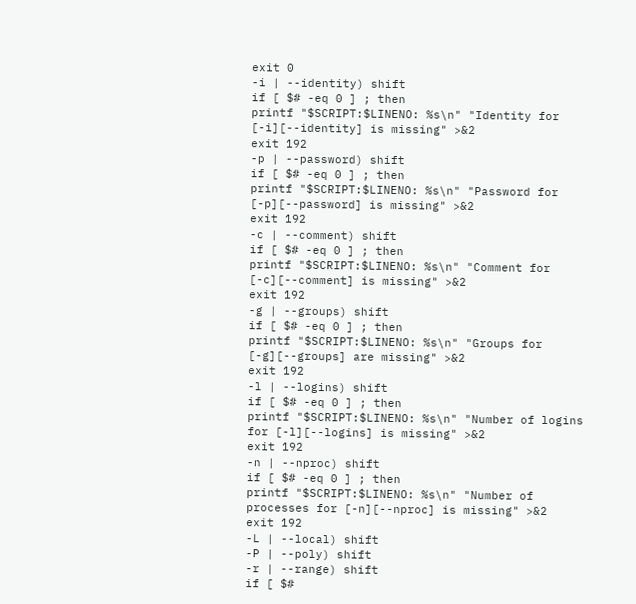exit 0
-i | --identity) shift
if [ $# -eq 0 ] ; then
printf "$SCRIPT:$LINENO: %s\n" "Identity for [-i][--identity] is missing" >&2
exit 192
-p | --password) shift
if [ $# -eq 0 ] ; then
printf "$SCRIPT:$LINENO: %s\n" "Password for [-p][--password] is missing" >&2
exit 192
-c | --comment) shift
if [ $# -eq 0 ] ; then
printf "$SCRIPT:$LINENO: %s\n" "Comment for [-c][--comment] is missing" >&2
exit 192
-g | --groups) shift
if [ $# -eq 0 ] ; then
printf "$SCRIPT:$LINENO: %s\n" "Groups for [-g][--groups] are missing" >&2
exit 192
-l | --logins) shift
if [ $# -eq 0 ] ; then
printf "$SCRIPT:$LINENO: %s\n" "Number of logins for [-l][--logins] is missing" >&2
exit 192
-n | --nproc) shift
if [ $# -eq 0 ] ; then
printf "$SCRIPT:$LINENO: %s\n" "Number of processes for [-n][--nproc] is missing" >&2
exit 192
-L | --local) shift
-P | --poly) shift
-r | --range) shift
if [ $#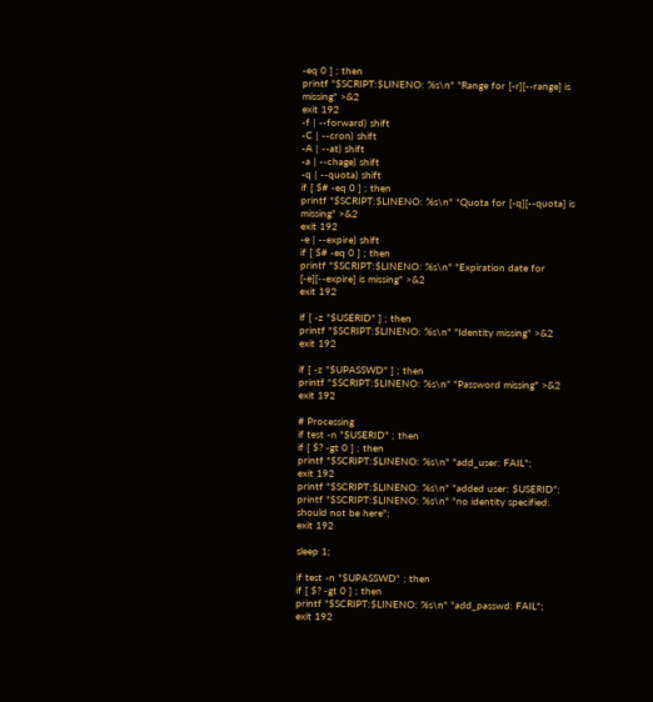-eq 0 ] ; then
printf "$SCRIPT:$LINENO: %s\n" "Range for [-r][--range] is missing" >&2
exit 192
-f | --forward) shift
-C | --cron) shift
-A | --at) shift
-a | --chage) shift
-q | --quota) shift
if [ $# -eq 0 ] ; then
printf "$SCRIPT:$LINENO: %s\n" "Quota for [-q][--quota] is missing" >&2
exit 192
-e | --expire) shift
if [ $# -eq 0 ] ; then
printf "$SCRIPT:$LINENO: %s\n" "Expiration date for [-e][--expire] is missing" >&2
exit 192

if [ -z "$USERID" ] ; then
printf "$SCRIPT:$LINENO: %s\n" "Identity missing" >&2
exit 192

if [ -z "$UPASSWD" ] ; then
printf "$SCRIPT:$LINENO: %s\n" "Password missing" >&2
exit 192

# Processing
if test -n "$USERID" ; then
if [ $? -gt 0 ] ; then
printf "$SCRIPT:$LINENO: %s\n" "add_user: FAIL";
exit 192
printf "$SCRIPT:$LINENO: %s\n" "added user: $USERID";
printf "$SCRIPT:$LINENO: %s\n" "no identity specified: should not be here";
exit 192

sleep 1;

if test -n "$UPASSWD" ; then
if [ $? -gt 0 ] ; then
printf "$SCRIPT:$LINENO: %s\n" "add_passwd: FAIL";
exit 192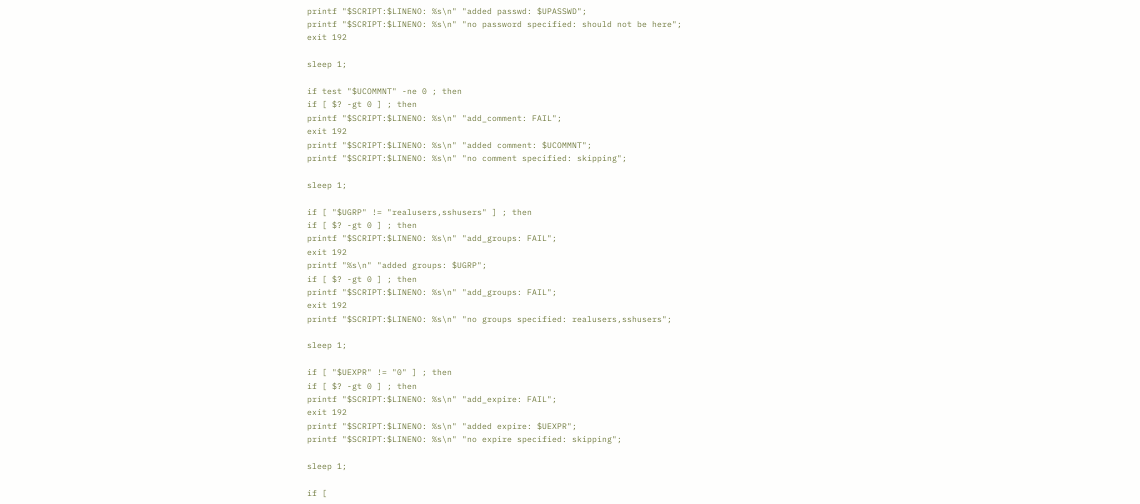printf "$SCRIPT:$LINENO: %s\n" "added passwd: $UPASSWD";
printf "$SCRIPT:$LINENO: %s\n" "no password specified: should not be here";
exit 192

sleep 1;

if test "$UCOMMNT" -ne 0 ; then
if [ $? -gt 0 ] ; then
printf "$SCRIPT:$LINENO: %s\n" "add_comment: FAIL";
exit 192
printf "$SCRIPT:$LINENO: %s\n" "added comment: $UCOMMNT";
printf "$SCRIPT:$LINENO: %s\n" "no comment specified: skipping";

sleep 1;

if [ "$UGRP" != "realusers,sshusers" ] ; then
if [ $? -gt 0 ] ; then
printf "$SCRIPT:$LINENO: %s\n" "add_groups: FAIL";
exit 192
printf "%s\n" "added groups: $UGRP";
if [ $? -gt 0 ] ; then
printf "$SCRIPT:$LINENO: %s\n" "add_groups: FAIL";
exit 192
printf "$SCRIPT:$LINENO: %s\n" "no groups specified: realusers,sshusers";

sleep 1;

if [ "$UEXPR" != "0" ] ; then
if [ $? -gt 0 ] ; then
printf "$SCRIPT:$LINENO: %s\n" "add_expire: FAIL";
exit 192
printf "$SCRIPT:$LINENO: %s\n" "added expire: $UEXPR";
printf "$SCRIPT:$LINENO: %s\n" "no expire specified: skipping";

sleep 1;

if [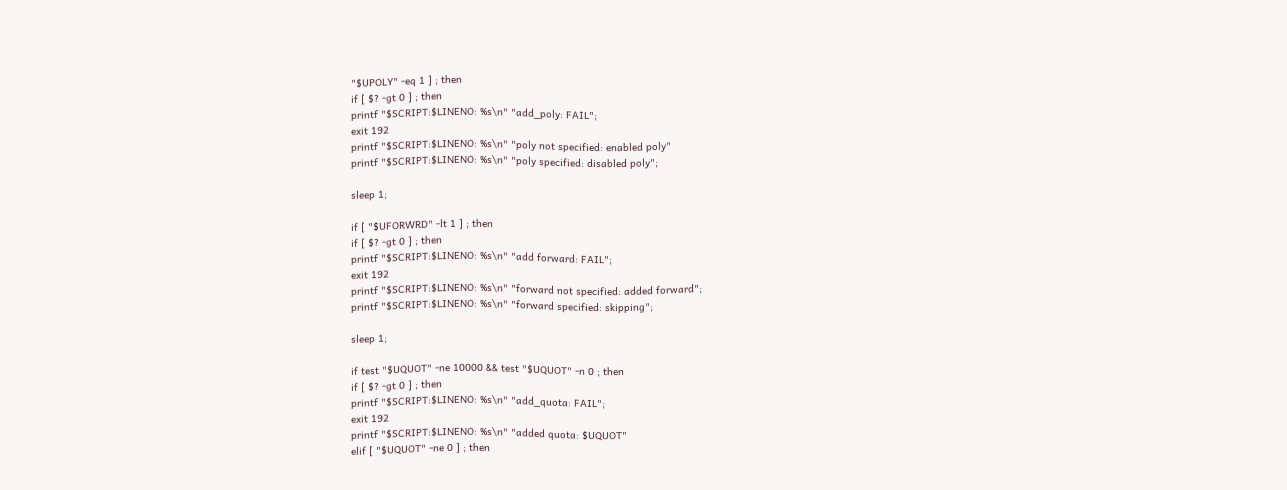"$UPOLY" -eq 1 ] ; then
if [ $? -gt 0 ] ; then
printf "$SCRIPT:$LINENO: %s\n" "add_poly: FAIL";
exit 192
printf "$SCRIPT:$LINENO: %s\n" "poly not specified: enabled poly"
printf "$SCRIPT:$LINENO: %s\n" "poly specified: disabled poly";

sleep 1;

if [ "$UFORWRD" -lt 1 ] ; then
if [ $? -gt 0 ] ; then
printf "$SCRIPT:$LINENO: %s\n" "add forward: FAIL";
exit 192
printf "$SCRIPT:$LINENO: %s\n" "forward not specified: added forward";
printf "$SCRIPT:$LINENO: %s\n" "forward specified: skipping";

sleep 1;

if test "$UQUOT" -ne 10000 && test "$UQUOT" -n 0 ; then
if [ $? -gt 0 ] ; then
printf "$SCRIPT:$LINENO: %s\n" "add_quota: FAIL";
exit 192
printf "$SCRIPT:$LINENO: %s\n" "added quota: $UQUOT"
elif [ "$UQUOT" -ne 0 ] ; then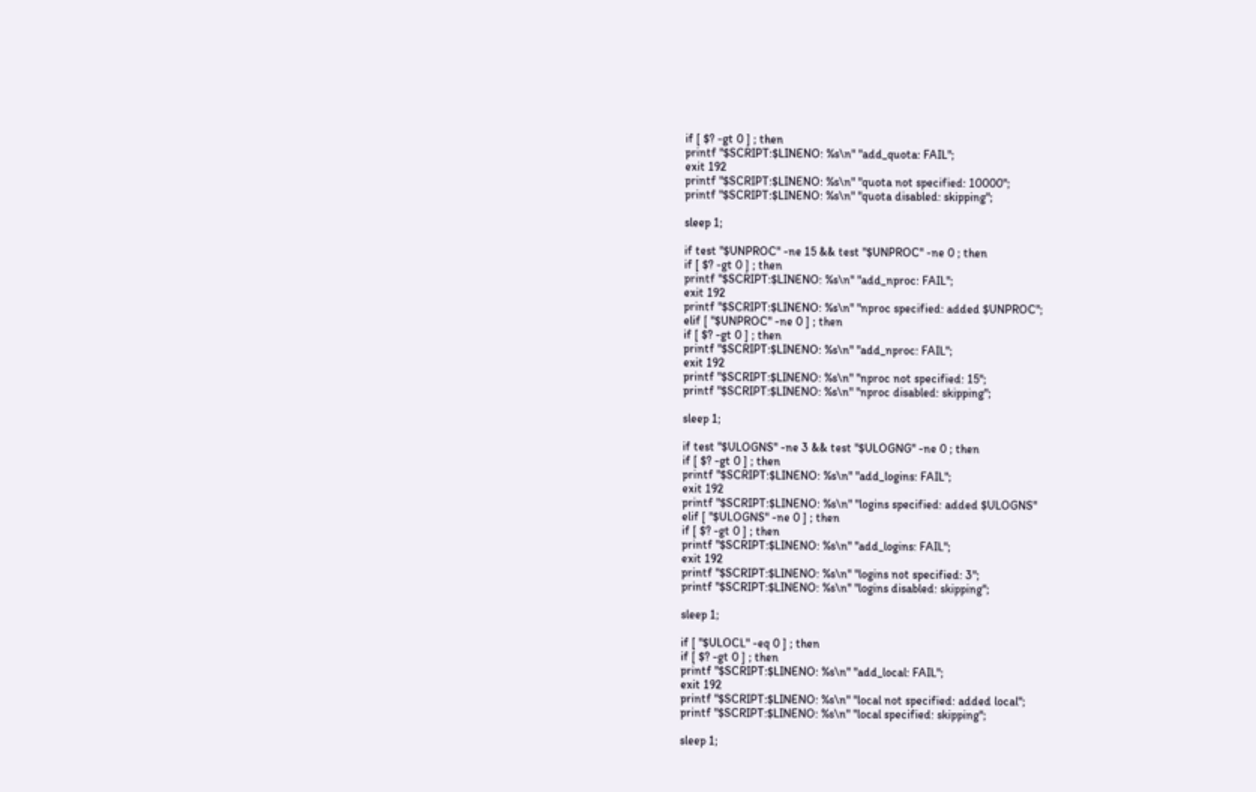if [ $? -gt 0 ] ; then
printf "$SCRIPT:$LINENO: %s\n" "add_quota: FAIL";
exit 192
printf "$SCRIPT:$LINENO: %s\n" "quota not specified: 10000";
printf "$SCRIPT:$LINENO: %s\n" "quota disabled: skipping";

sleep 1;

if test "$UNPROC" -ne 15 && test "$UNPROC" -ne 0 ; then
if [ $? -gt 0 ] ; then
printf "$SCRIPT:$LINENO: %s\n" "add_nproc: FAIL";
exit 192
printf "$SCRIPT:$LINENO: %s\n" "nproc specified: added $UNPROC";
elif [ "$UNPROC" -ne 0 ] ; then
if [ $? -gt 0 ] ; then
printf "$SCRIPT:$LINENO: %s\n" "add_nproc: FAIL";
exit 192
printf "$SCRIPT:$LINENO: %s\n" "nproc not specified: 15";
printf "$SCRIPT:$LINENO: %s\n" "nproc disabled: skipping";

sleep 1;

if test "$ULOGNS" -ne 3 && test "$ULOGNG" -ne 0 ; then
if [ $? -gt 0 ] ; then
printf "$SCRIPT:$LINENO: %s\n" "add_logins: FAIL";
exit 192
printf "$SCRIPT:$LINENO: %s\n" "logins specified: added $ULOGNS"
elif [ "$ULOGNS" -ne 0 ] ; then
if [ $? -gt 0 ] ; then
printf "$SCRIPT:$LINENO: %s\n" "add_logins: FAIL";
exit 192
printf "$SCRIPT:$LINENO: %s\n" "logins not specified: 3";
printf "$SCRIPT:$LINENO: %s\n" "logins disabled: skipping";

sleep 1;

if [ "$ULOCL" -eq 0 ] ; then
if [ $? -gt 0 ] ; then
printf "$SCRIPT:$LINENO: %s\n" "add_local: FAIL";
exit 192
printf "$SCRIPT:$LINENO: %s\n" "local not specified: added local";
printf "$SCRIPT:$LINENO: %s\n" "local specified: skipping";

sleep 1;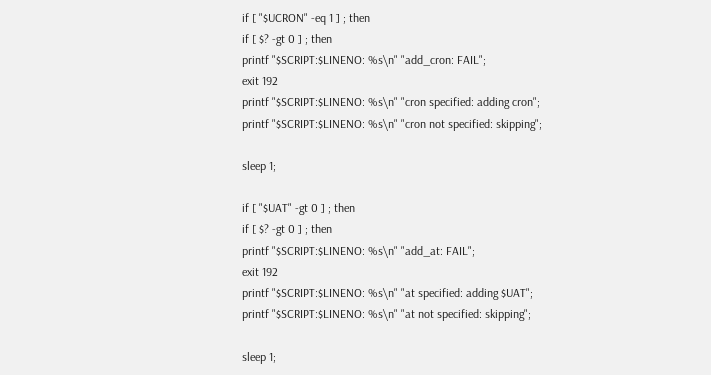if [ "$UCRON" -eq 1 ] ; then
if [ $? -gt 0 ] ; then
printf "$SCRIPT:$LINENO: %s\n" "add_cron: FAIL";
exit 192
printf "$SCRIPT:$LINENO: %s\n" "cron specified: adding cron";
printf "$SCRIPT:$LINENO: %s\n" "cron not specified: skipping";

sleep 1;

if [ "$UAT" -gt 0 ] ; then
if [ $? -gt 0 ] ; then
printf "$SCRIPT:$LINENO: %s\n" "add_at: FAIL";
exit 192
printf "$SCRIPT:$LINENO: %s\n" "at specified: adding $UAT";
printf "$SCRIPT:$LINENO: %s\n" "at not specified: skipping";

sleep 1;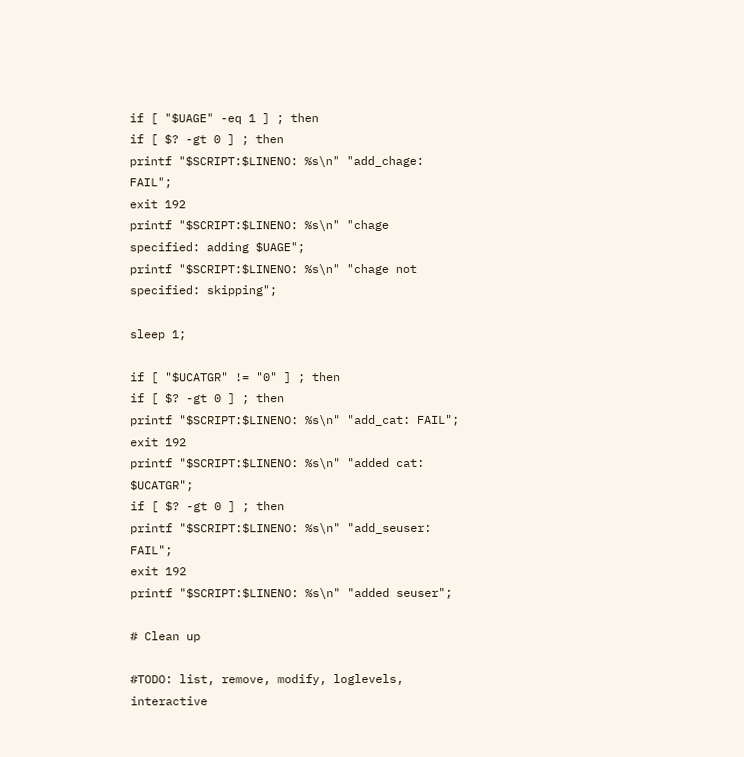if [ "$UAGE" -eq 1 ] ; then
if [ $? -gt 0 ] ; then
printf "$SCRIPT:$LINENO: %s\n" "add_chage: FAIL";
exit 192
printf "$SCRIPT:$LINENO: %s\n" "chage specified: adding $UAGE";
printf "$SCRIPT:$LINENO: %s\n" "chage not specified: skipping";

sleep 1;

if [ "$UCATGR" != "0" ] ; then
if [ $? -gt 0 ] ; then
printf "$SCRIPT:$LINENO: %s\n" "add_cat: FAIL";
exit 192
printf "$SCRIPT:$LINENO: %s\n" "added cat: $UCATGR";
if [ $? -gt 0 ] ; then
printf "$SCRIPT:$LINENO: %s\n" "add_seuser: FAIL";
exit 192
printf "$SCRIPT:$LINENO: %s\n" "added seuser";

# Clean up

#TODO: list, remove, modify, loglevels, interactive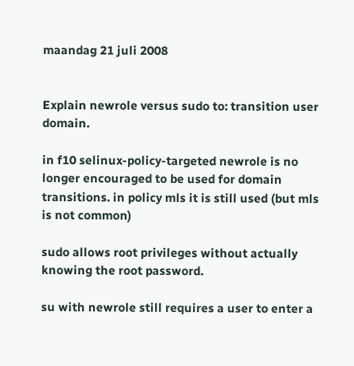maandag 21 juli 2008


Explain newrole versus sudo to: transition user domain.

in f10 selinux-policy-targeted newrole is no longer encouraged to be used for domain transitions. in policy mls it is still used (but mls is not common)

sudo allows root privileges without actually knowing the root password.

su with newrole still requires a user to enter a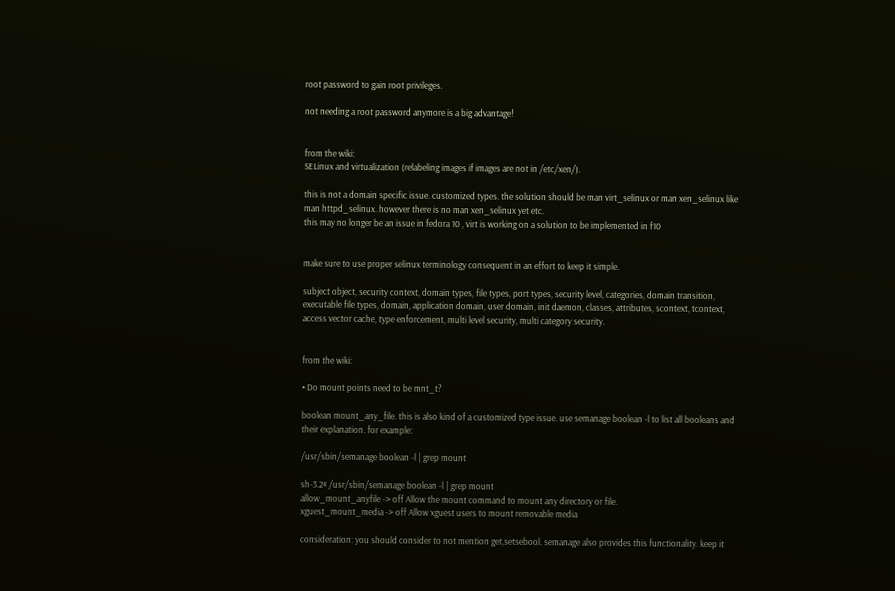root password to gain root privileges.

not needing a root password anymore is a big advantage!


from the wiki:
SELinux and virtualization (relabeling images if images are not in /etc/xen/).

this is not a domain specific issue. customized types. the solution should be man virt_selinux or man xen_selinux like man httpd_selinux. however there is no man xen_selinux yet etc.
this may no longer be an issue in fedora 10 , virt is working on a solution to be implemented in f10


make sure to use proper selinux terminology consequent in an effort to keep it simple.

subject object, security context, domain types, file types, port types, security level, categories, domain transition, executable file types, domain, application domain, user domain, init daemon, classes, attributes, scontext, tcontext, access vector cache, type enforcement, multi level security, multi category security.


from the wiki:

• Do mount points need to be mnt_t?

boolean mount_any_file. this is also kind of a customized type issue. use semanage boolean -l to list all booleans and their explanation. for example:

/usr/sbin/semanage boolean -l | grep mount

sh-3.2# /usr/sbin/semanage boolean -l | grep mount
allow_mount_anyfile -> off Allow the mount command to mount any directory or file.
xguest_mount_media -> off Allow xguest users to mount removable media

consideration: you should consider to not mention get,setsebool. semanage also provides this functionality. keep it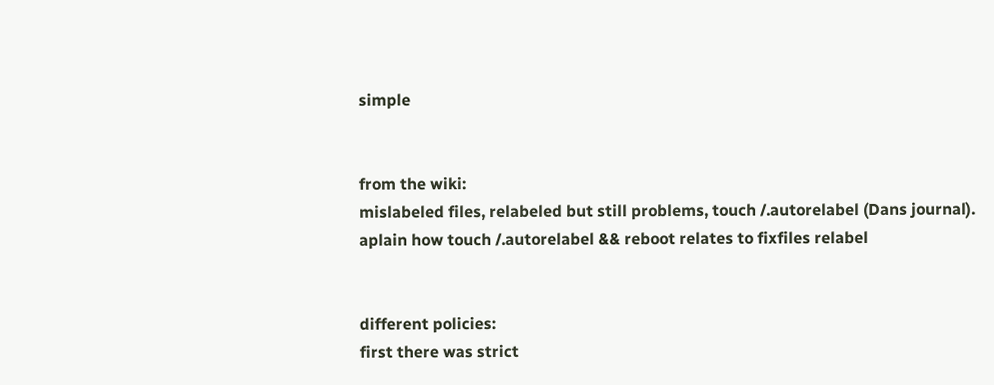simple


from the wiki:
mislabeled files, relabeled but still problems, touch /.autorelabel (Dans journal).
aplain how touch /.autorelabel && reboot relates to fixfiles relabel


different policies:
first there was strict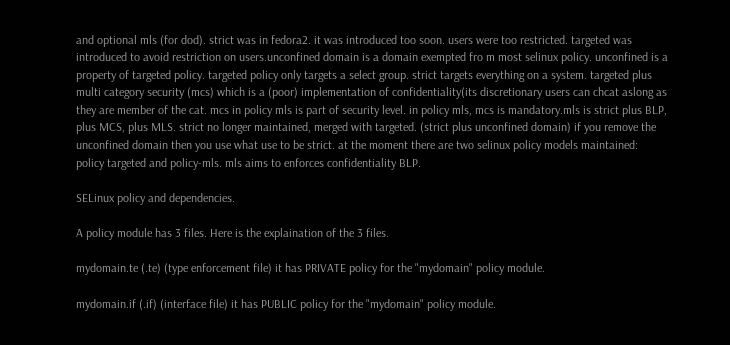and optional mls (for dod). strict was in fedora2. it was introduced too soon. users were too restricted. targeted was introduced to avoid restriction on users.unconfined domain is a domain exempted fro m most selinux policy. unconfined is a property of targeted policy. targeted policy only targets a select group. strict targets everything on a system. targeted plus multi category security (mcs) which is a (poor) implementation of confidentiality(its discretionary users can chcat aslong as they are member of the cat. mcs in policy mls is part of security level. in policy mls, mcs is mandatory.mls is strict plus BLP, plus MCS, plus MLS. strict no longer maintained, merged with targeted. (strict plus unconfined domain) if you remove the unconfined domain then you use what use to be strict. at the moment there are two selinux policy models maintained: policy targeted and policy-mls. mls aims to enforces confidentiality BLP.

SELinux policy and dependencies.

A policy module has 3 files. Here is the explaination of the 3 files.

mydomain.te (.te) (type enforcement file) it has PRIVATE policy for the "mydomain" policy module.

mydomain.if (.if) (interface file) it has PUBLIC policy for the "mydomain" policy module.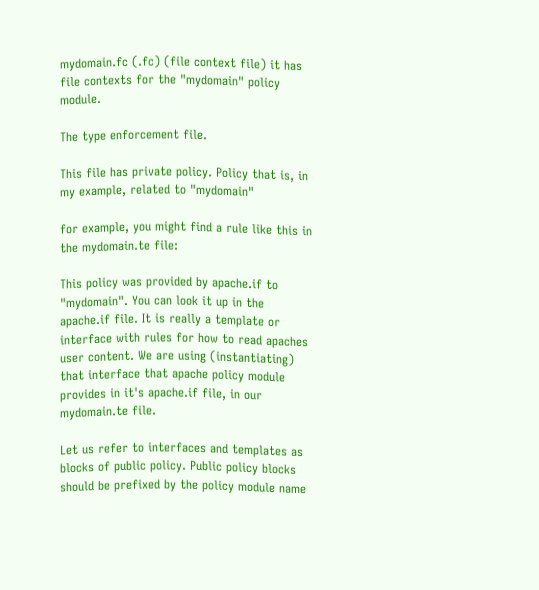mydomain.fc (.fc) (file context file) it has file contexts for the "mydomain" policy module.

The type enforcement file.

This file has private policy. Policy that is, in my example, related to "mydomain"

for example, you might find a rule like this in the mydomain.te file:

This policy was provided by apache.if to "mydomain". You can look it up in the apache.if file. It is really a template or interface with rules for how to read apaches user content. We are using (instantiating) that interface that apache policy module provides in it's apache.if file, in our mydomain.te file.

Let us refer to interfaces and templates as blocks of public policy. Public policy blocks should be prefixed by the policy module name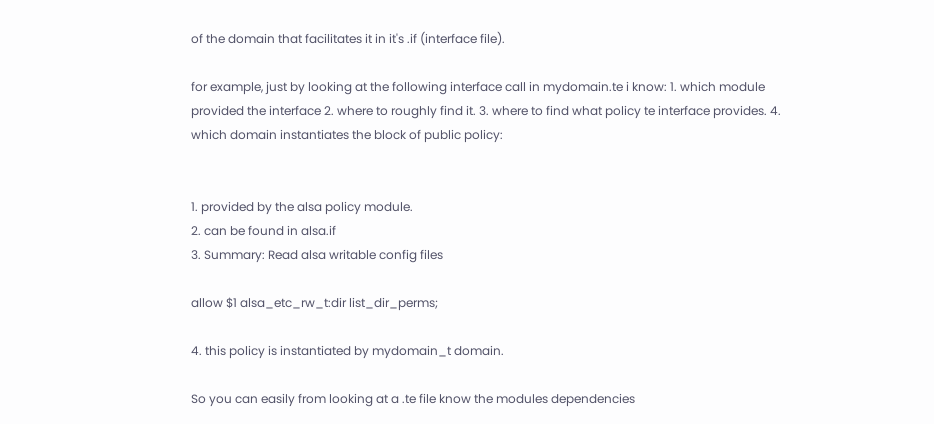of the domain that facilitates it in it's .if (interface file).

for example, just by looking at the following interface call in mydomain.te i know: 1. which module provided the interface 2. where to roughly find it. 3. where to find what policy te interface provides. 4. which domain instantiates the block of public policy:


1. provided by the alsa policy module.
2. can be found in alsa.if
3. Summary: Read alsa writable config files

allow $1 alsa_etc_rw_t:dir list_dir_perms;

4. this policy is instantiated by mydomain_t domain.

So you can easily from looking at a .te file know the modules dependencies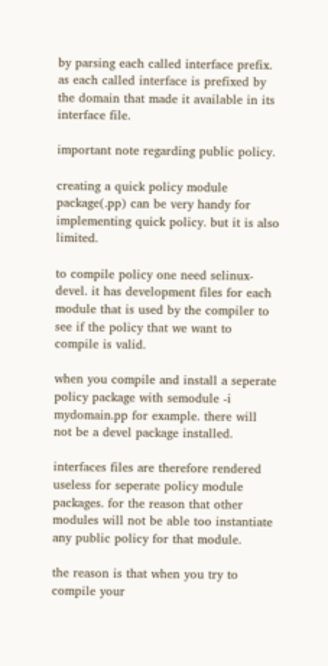by parsing each called interface prefix. as each called interface is prefixed by the domain that made it available in its interface file.

important note regarding public policy.

creating a quick policy module package(.pp) can be very handy for implementing quick policy. but it is also limited.

to compile policy one need selinux-devel. it has development files for each module that is used by the compiler to see if the policy that we want to compile is valid.

when you compile and install a seperate policy package with semodule -i mydomain.pp for example. there will not be a devel package installed.

interfaces files are therefore rendered useless for seperate policy module packages. for the reason that other modules will not be able too instantiate any public policy for that module.

the reason is that when you try to compile your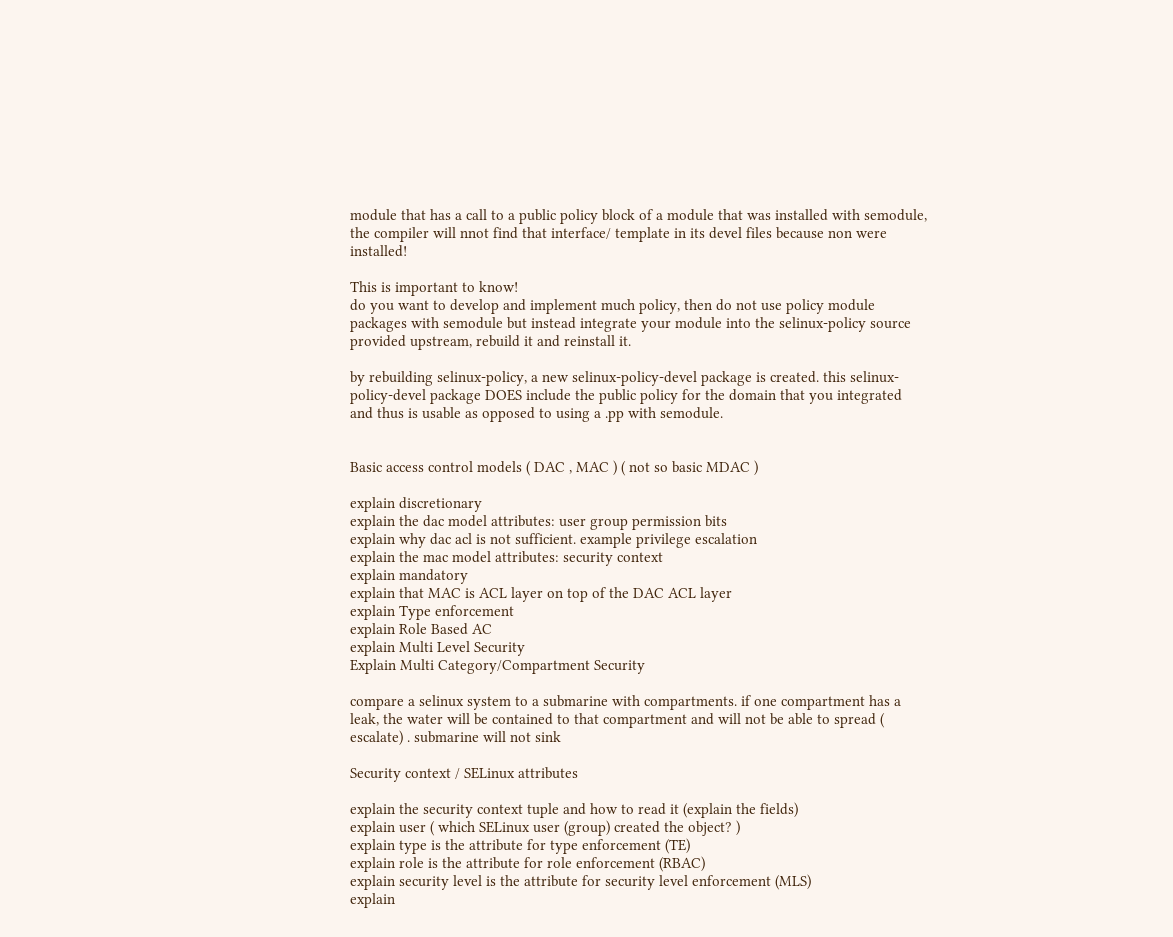module that has a call to a public policy block of a module that was installed with semodule, the compiler will nnot find that interface/ template in its devel files because non were installed!

This is important to know!
do you want to develop and implement much policy, then do not use policy module packages with semodule but instead integrate your module into the selinux-policy source provided upstream, rebuild it and reinstall it.

by rebuilding selinux-policy, a new selinux-policy-devel package is created. this selinux-policy-devel package DOES include the public policy for the domain that you integrated and thus is usable as opposed to using a .pp with semodule.


Basic access control models ( DAC , MAC ) ( not so basic MDAC )

explain discretionary
explain the dac model attributes: user group permission bits
explain why dac acl is not sufficient. example privilege escalation
explain the mac model attributes: security context
explain mandatory
explain that MAC is ACL layer on top of the DAC ACL layer
explain Type enforcement
explain Role Based AC
explain Multi Level Security
Explain Multi Category/Compartment Security

compare a selinux system to a submarine with compartments. if one compartment has a leak, the water will be contained to that compartment and will not be able to spread ( escalate) . submarine will not sink

Security context / SELinux attributes

explain the security context tuple and how to read it (explain the fields)
explain user ( which SELinux user (group) created the object? )
explain type is the attribute for type enforcement (TE)
explain role is the attribute for role enforcement (RBAC)
explain security level is the attribute for security level enforcement (MLS)
explain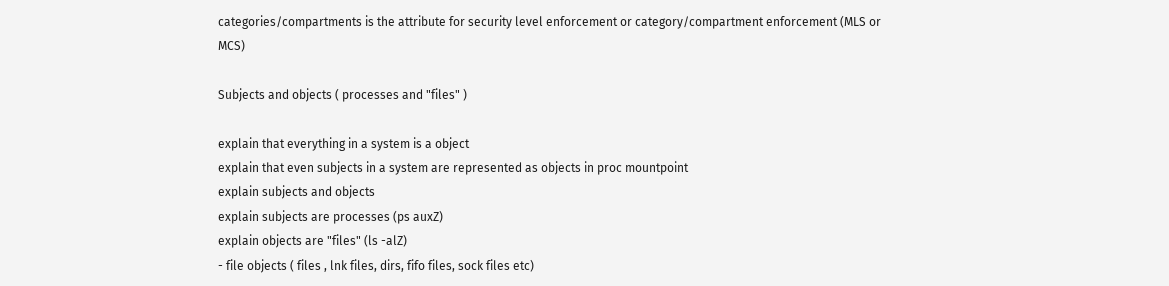categories/compartments is the attribute for security level enforcement or category/compartment enforcement (MLS or MCS)

Subjects and objects ( processes and "files" )

explain that everything in a system is a object
explain that even subjects in a system are represented as objects in proc mountpoint
explain subjects and objects
explain subjects are processes (ps auxZ)
explain objects are "files" (ls -alZ)
- file objects ( files , lnk files, dirs, fifo files, sock files etc)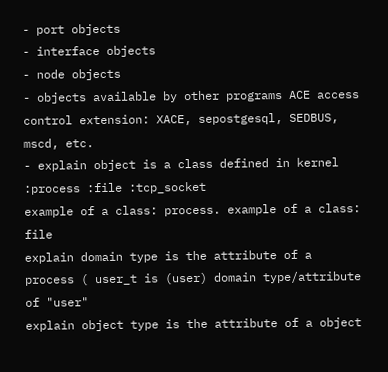- port objects
- interface objects
- node objects
- objects available by other programs ACE access control extension: XACE, sepostgesql, SEDBUS, mscd, etc.
- explain object is a class defined in kernel :process :file :tcp_socket
example of a class: process. example of a class: file
explain domain type is the attribute of a process ( user_t is (user) domain type/attribute of "user"
explain object type is the attribute of a object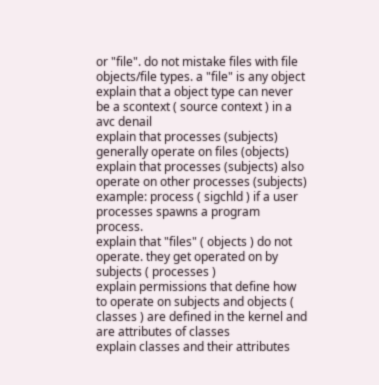or "file". do not mistake files with file objects/file types. a "file" is any object
explain that a object type can never be a scontext ( source context ) in a avc denail
explain that processes (subjects) generally operate on files (objects)
explain that processes (subjects) also operate on other processes (subjects) example: process ( sigchld ) if a user processes spawns a program process.
explain that "files" ( objects ) do not operate. they get operated on by subjects ( processes )
explain permissions that define how to operate on subjects and objects ( classes ) are defined in the kernel and are attributes of classes
explain classes and their attributes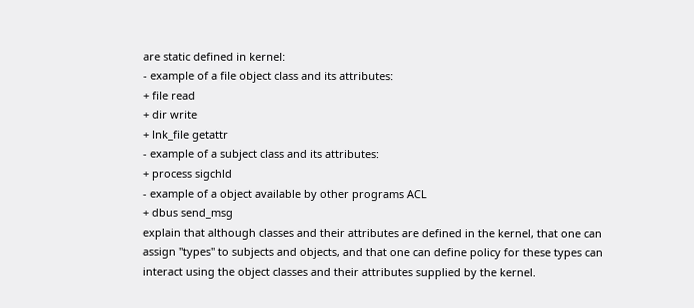are static defined in kernel:
- example of a file object class and its attributes:
+ file read
+ dir write
+ lnk_file getattr
- example of a subject class and its attributes:
+ process sigchld
- example of a object available by other programs ACL
+ dbus send_msg
explain that although classes and their attributes are defined in the kernel, that one can assign "types" to subjects and objects, and that one can define policy for these types can interact using the object classes and their attributes supplied by the kernel.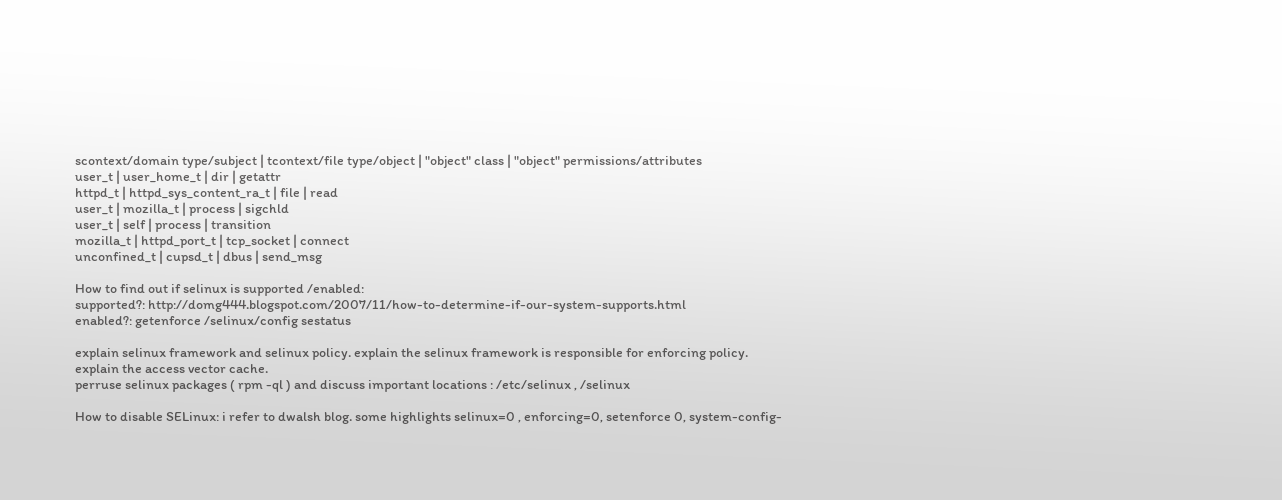scontext/domain type/subject | tcontext/file type/object | "object" class | "object" permissions/attributes
user_t | user_home_t | dir | getattr
httpd_t | httpd_sys_content_ra_t | file | read
user_t | mozilla_t | process | sigchld
user_t | self | process | transition
mozilla_t | httpd_port_t | tcp_socket | connect
unconfined_t | cupsd_t | dbus | send_msg

How to find out if selinux is supported /enabled:
supported?: http://domg444.blogspot.com/2007/11/how-to-determine-if-our-system-supports.html
enabled?: getenforce /selinux/config sestatus

explain selinux framework and selinux policy. explain the selinux framework is responsible for enforcing policy.
explain the access vector cache.
perruse selinux packages ( rpm -ql ) and discuss important locations : /etc/selinux , /selinux

How to disable SELinux: i refer to dwalsh blog. some highlights selinux=0 , enforcing=0, setenforce 0, system-config-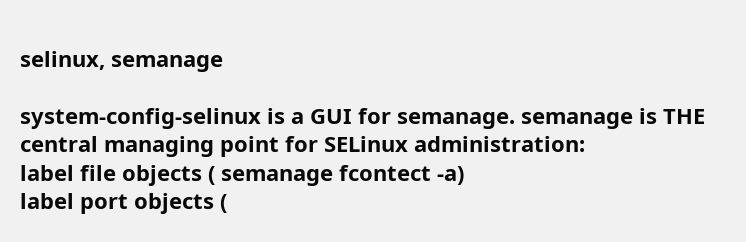selinux, semanage

system-config-selinux is a GUI for semanage. semanage is THE central managing point for SELinux administration:
label file objects ( semanage fcontect -a)
label port objects (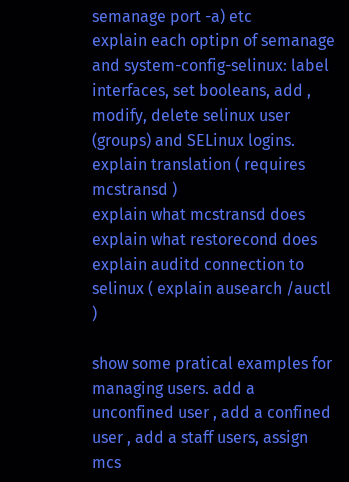semanage port -a) etc
explain each optipn of semanage and system-config-selinux: label interfaces, set booleans, add , modify, delete selinux user (groups) and SELinux logins.
explain translation ( requires mcstransd )
explain what mcstransd does
explain what restorecond does
explain auditd connection to selinux ( explain ausearch /auctl )

show some pratical examples for managing users. add a unconfined user , add a confined user , add a staff users, assign mcs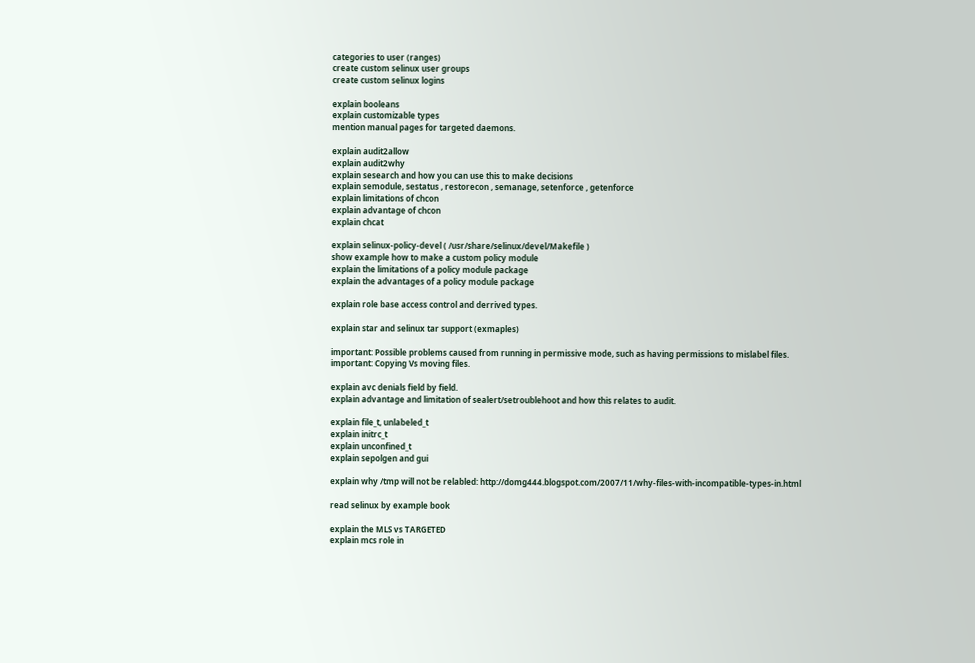categories to user (ranges)
create custom selinux user groups
create custom selinux logins

explain booleans
explain customizable types
mention manual pages for targeted daemons.

explain audit2allow
explain audit2why
explain sesearch and how you can use this to make decisions
explain semodule, sestatus , restorecon , semanage, setenforce , getenforce
explain limitations of chcon
explain advantage of chcon
explain chcat

explain selinux-policy-devel ( /usr/share/selinux/devel/Makefile )
show example how to make a custom policy module
explain the limitations of a policy module package
explain the advantages of a policy module package

explain role base access control and derrived types.

explain star and selinux tar support (exmaples)

important: Possible problems caused from running in permissive mode, such as having permissions to mislabel files.
important: Copying Vs moving files.

explain avc denials field by field.
explain advantage and limitation of sealert/setroublehoot and how this relates to audit.

explain file_t, unlabeled_t
explain initrc_t
explain unconfined_t
explain sepolgen and gui

explain why /tmp will not be relabled: http://domg444.blogspot.com/2007/11/why-files-with-incompatible-types-in.html

read selinux by example book

explain the MLS vs TARGETED
explain mcs role in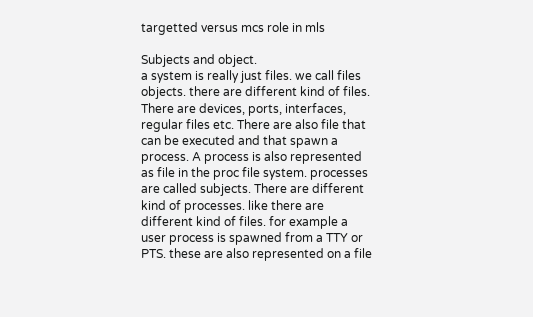targetted versus mcs role in mls

Subjects and object.
a system is really just files. we call files objects. there are different kind of files. There are devices, ports, interfaces, regular files etc. There are also file that can be executed and that spawn a process. A process is also represented as file in the proc file system. processes are called subjects. There are different kind of processes. like there are different kind of files. for example a user process is spawned from a TTY or PTS. these are also represented on a file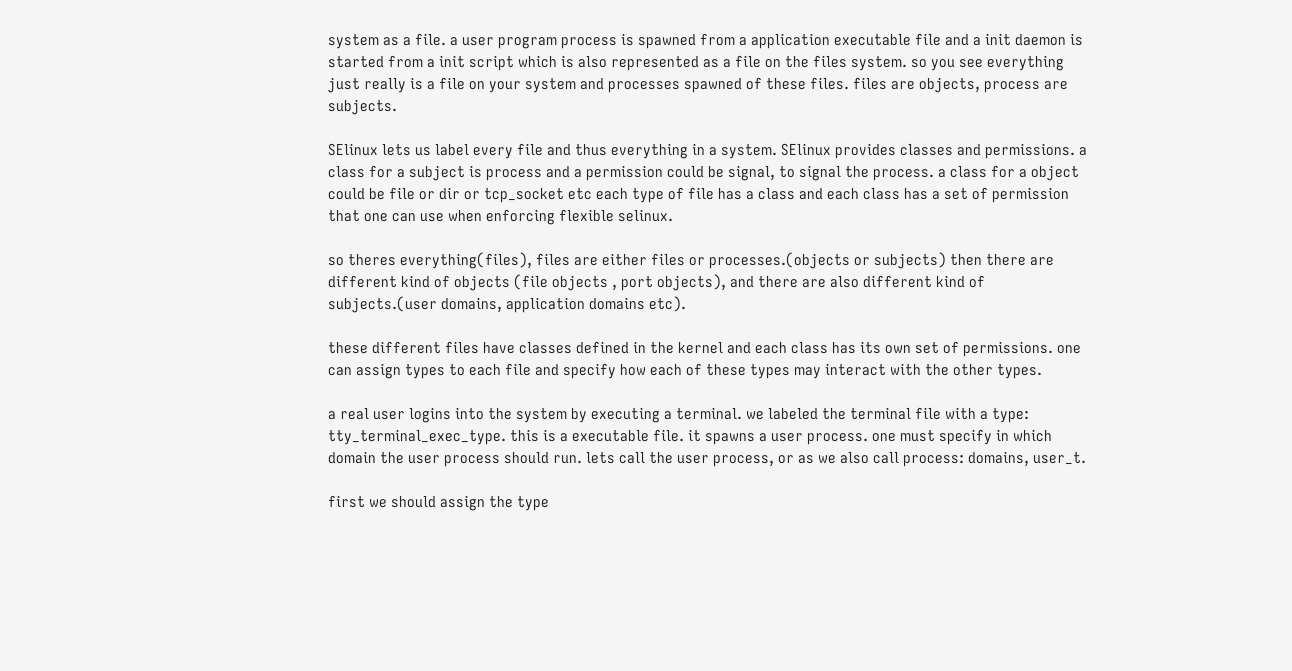system as a file. a user program process is spawned from a application executable file and a init daemon is started from a init script which is also represented as a file on the files system. so you see everything just really is a file on your system and processes spawned of these files. files are objects, process are subjects.

SElinux lets us label every file and thus everything in a system. SElinux provides classes and permissions. a class for a subject is process and a permission could be signal, to signal the process. a class for a object could be file or dir or tcp_socket etc each type of file has a class and each class has a set of permission that one can use when enforcing flexible selinux.

so theres everything(files), files are either files or processes.(objects or subjects) then there are different kind of objects (file objects , port objects), and there are also different kind of subjects.(user domains, application domains etc).

these different files have classes defined in the kernel and each class has its own set of permissions. one can assign types to each file and specify how each of these types may interact with the other types.

a real user logins into the system by executing a terminal. we labeled the terminal file with a type: tty_terminal_exec_type. this is a executable file. it spawns a user process. one must specify in which domain the user process should run. lets call the user process, or as we also call process: domains, user_t.

first we should assign the type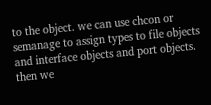to the object. we can use chcon or semanage to assign types to file objects and interface objects and port objects. then we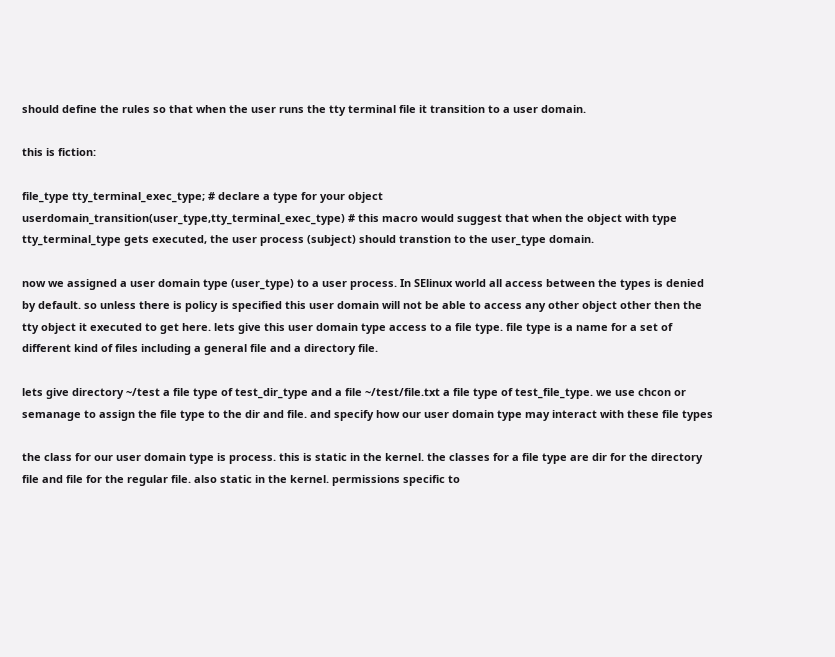should define the rules so that when the user runs the tty terminal file it transition to a user domain.

this is fiction:

file_type tty_terminal_exec_type; # declare a type for your object
userdomain_transition(user_type,tty_terminal_exec_type) # this macro would suggest that when the object with type tty_terminal_type gets executed, the user process (subject) should transtion to the user_type domain.

now we assigned a user domain type (user_type) to a user process. In SElinux world all access between the types is denied by default. so unless there is policy is specified this user domain will not be able to access any other object other then the tty object it executed to get here. lets give this user domain type access to a file type. file type is a name for a set of different kind of files including a general file and a directory file.

lets give directory ~/test a file type of test_dir_type and a file ~/test/file.txt a file type of test_file_type. we use chcon or semanage to assign the file type to the dir and file. and specify how our user domain type may interact with these file types

the class for our user domain type is process. this is static in the kernel. the classes for a file type are dir for the directory file and file for the regular file. also static in the kernel. permissions specific to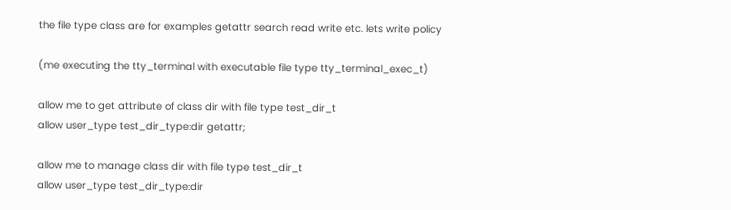the file type class are for examples getattr search read write etc. lets write policy

(me executing the tty_terminal with executable file type tty_terminal_exec_t)

allow me to get attribute of class dir with file type test_dir_t
allow user_type test_dir_type:dir getattr;

allow me to manage class dir with file type test_dir_t
allow user_type test_dir_type:dir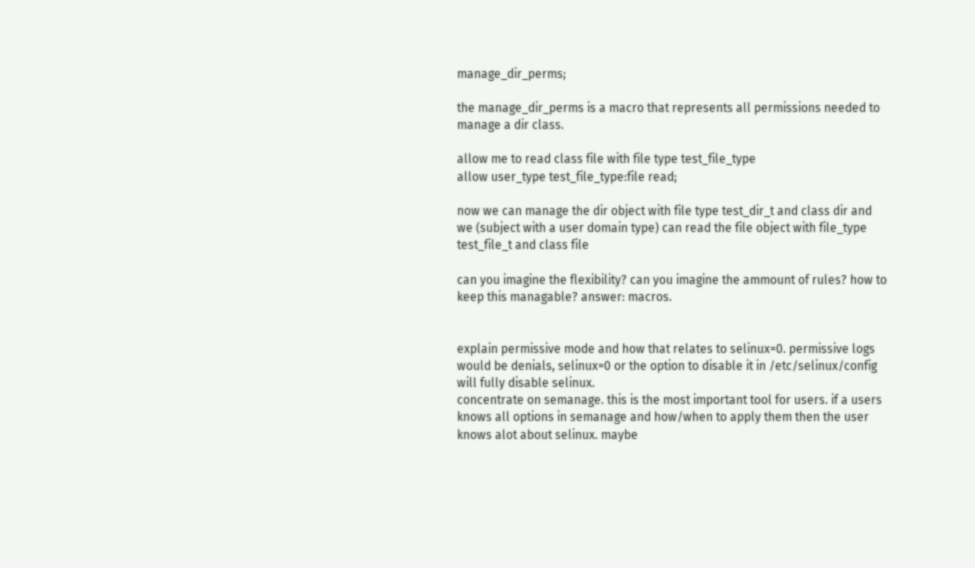manage_dir_perms;

the manage_dir_perms is a macro that represents all permissions needed to manage a dir class.

allow me to read class file with file type test_file_type
allow user_type test_file_type:file read;

now we can manage the dir object with file type test_dir_t and class dir and we (subject with a user domain type) can read the file object with file_type test_file_t and class file

can you imagine the flexibility? can you imagine the ammount of rules? how to keep this managable? answer: macros.


explain permissive mode and how that relates to selinux=0. permissive logs would be denials, selinux=0 or the option to disable it in /etc/selinux/config will fully disable selinux.
concentrate on semanage. this is the most important tool for users. if a users knows all options in semanage and how/when to apply them then the user knows alot about selinux. maybe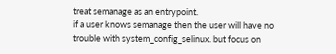treat semanage as an entrypoint.
if a user knows semanage then the user will have no trouble with system_config_selinux. but focus on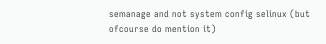semanage and not system config selinux (but ofcourse do mention it)